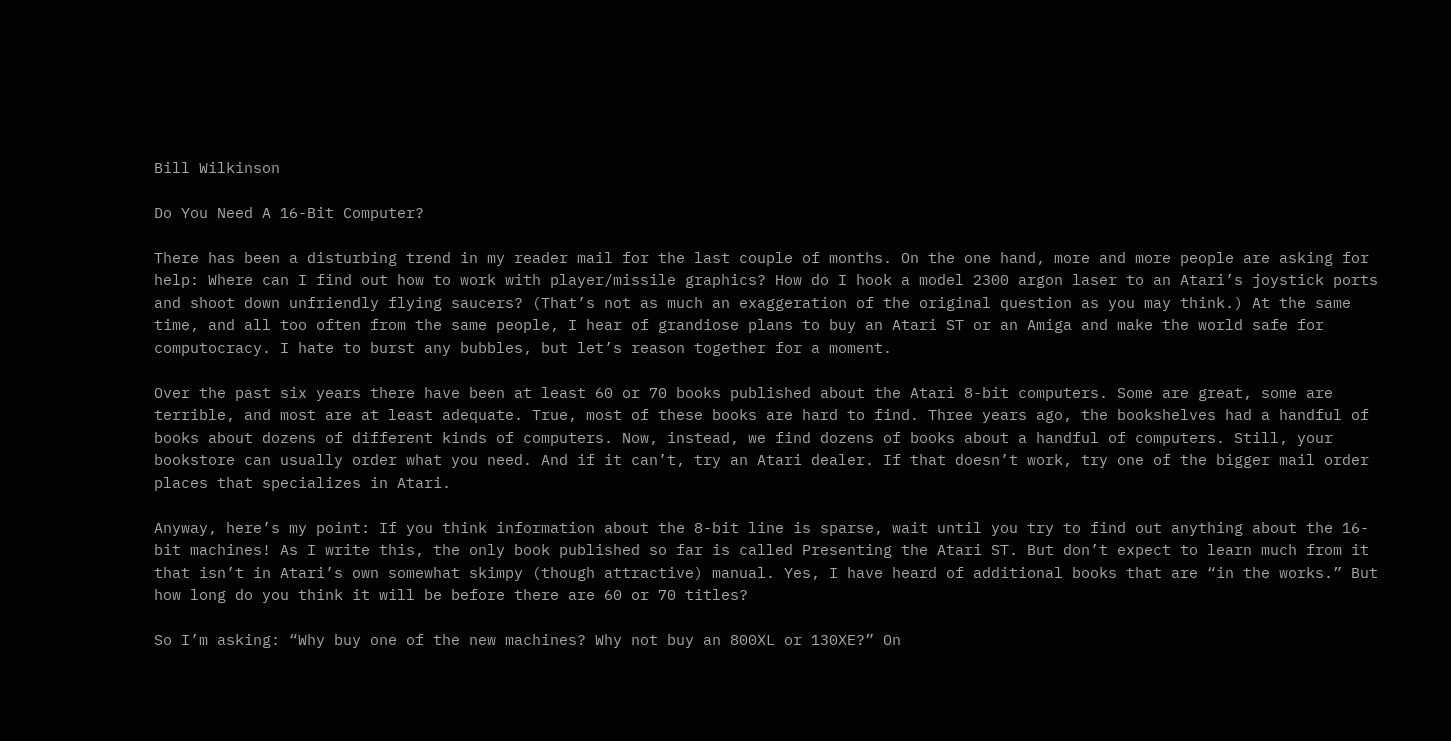Bill Wilkinson

Do You Need A 16-Bit Computer?

There has been a disturbing trend in my reader mail for the last couple of months. On the one hand, more and more people are asking for help: Where can I find out how to work with player/missile graphics? How do I hook a model 2300 argon laser to an Atari’s joystick ports and shoot down unfriendly flying saucers? (That’s not as much an exaggeration of the original question as you may think.) At the same time, and all too often from the same people, I hear of grandiose plans to buy an Atari ST or an Amiga and make the world safe for computocracy. I hate to burst any bubbles, but let’s reason together for a moment.

Over the past six years there have been at least 60 or 70 books published about the Atari 8-bit computers. Some are great, some are terrible, and most are at least adequate. True, most of these books are hard to find. Three years ago, the bookshelves had a handful of books about dozens of different kinds of computers. Now, instead, we find dozens of books about a handful of computers. Still, your bookstore can usually order what you need. And if it can’t, try an Atari dealer. If that doesn’t work, try one of the bigger mail order places that specializes in Atari.

Anyway, here’s my point: If you think information about the 8-bit line is sparse, wait until you try to find out anything about the 16-bit machines! As I write this, the only book published so far is called Presenting the Atari ST. But don’t expect to learn much from it that isn’t in Atari’s own somewhat skimpy (though attractive) manual. Yes, I have heard of additional books that are “in the works.” But how long do you think it will be before there are 60 or 70 titles?

So I’m asking: “Why buy one of the new machines? Why not buy an 800XL or 130XE?” On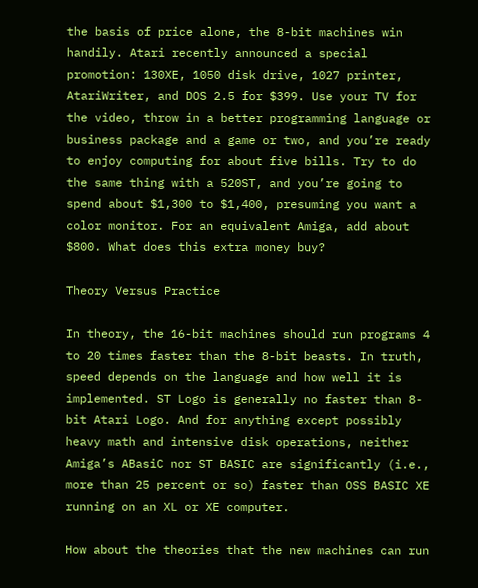the basis of price alone, the 8-bit machines win handily. Atari recently announced a special promotion: 130XE, 1050 disk drive, 1027 printer, AtariWriter, and DOS 2.5 for $399. Use your TV for the video, throw in a better programming language or business package and a game or two, and you’re ready to enjoy computing for about five bills. Try to do the same thing with a 520ST, and you’re going to spend about $1,300 to $1,400, presuming you want a color monitor. For an equivalent Amiga, add about $800. What does this extra money buy?

Theory Versus Practice

In theory, the 16-bit machines should run programs 4 to 20 times faster than the 8-bit beasts. In truth, speed depends on the language and how well it is implemented. ST Logo is generally no faster than 8-bit Atari Logo. And for anything except possibly heavy math and intensive disk operations, neither Amiga’s ABasiC nor ST BASIC are significantly (i.e., more than 25 percent or so) faster than OSS BASIC XE running on an XL or XE computer.

How about the theories that the new machines can run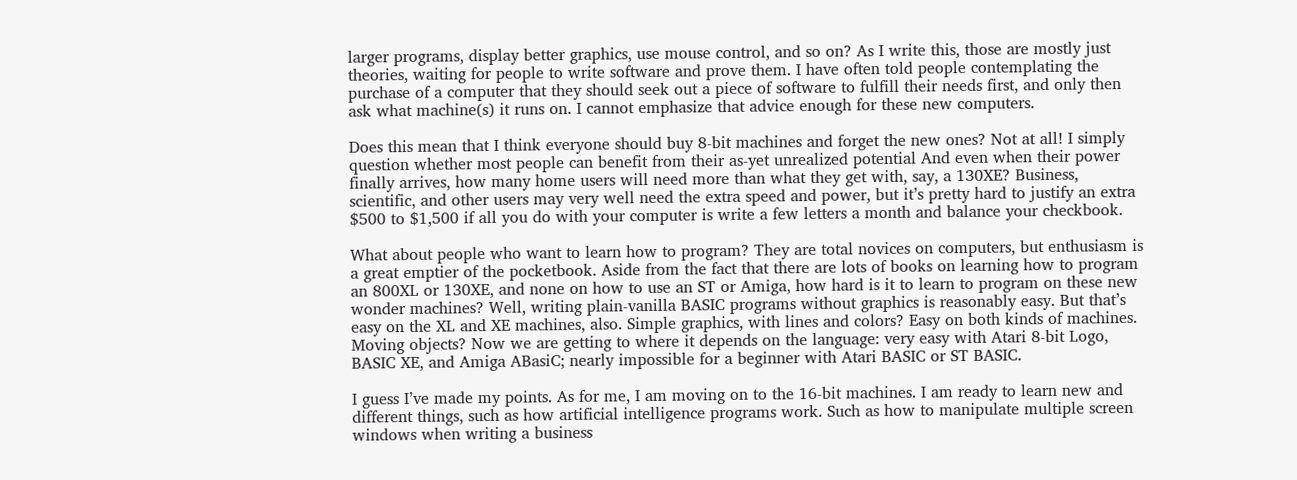larger programs, display better graphics, use mouse control, and so on? As I write this, those are mostly just theories, waiting for people to write software and prove them. I have often told people contemplating the purchase of a computer that they should seek out a piece of software to fulfill their needs first, and only then ask what machine(s) it runs on. I cannot emphasize that advice enough for these new computers.

Does this mean that I think everyone should buy 8-bit machines and forget the new ones? Not at all! I simply question whether most people can benefit from their as-yet unrealized potential And even when their power finally arrives, how many home users will need more than what they get with, say, a 130XE? Business, scientific, and other users may very well need the extra speed and power, but it’s pretty hard to justify an extra $500 to $1,500 if all you do with your computer is write a few letters a month and balance your checkbook.

What about people who want to learn how to program? They are total novices on computers, but enthusiasm is a great emptier of the pocketbook. Aside from the fact that there are lots of books on learning how to program an 800XL or 130XE, and none on how to use an ST or Amiga, how hard is it to learn to program on these new wonder machines? Well, writing plain-vanilla BASIC programs without graphics is reasonably easy. But that’s easy on the XL and XE machines, also. Simple graphics, with lines and colors? Easy on both kinds of machines. Moving objects? Now we are getting to where it depends on the language: very easy with Atari 8-bit Logo, BASIC XE, and Amiga ABasiC; nearly impossible for a beginner with Atari BASIC or ST BASIC.

I guess I’ve made my points. As for me, I am moving on to the 16-bit machines. I am ready to learn new and different things, such as how artificial intelligence programs work. Such as how to manipulate multiple screen windows when writing a business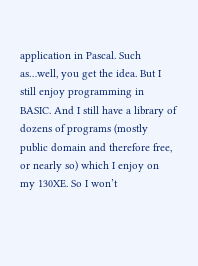application in Pascal. Such as…well, you get the idea. But I still enjoy programming in BASIC. And I still have a library of dozens of programs (mostly public domain and therefore free, or nearly so) which I enjoy on my 130XE. So I won’t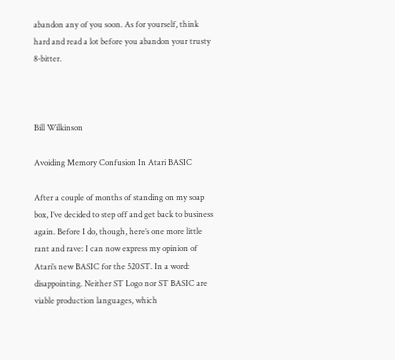abandon any of you soon. As for yourself, think hard and read a lot before you abandon your trusty 8-bitter.



Bill Wilkinson

Avoiding Memory Confusion In Atari BASIC

After a couple of months of standing on my soap box, I’ve decided to step off and get back to business again. Before I do, though, here’s one more little rant and rave: I can now express my opinion of Atari’s new BASIC for the 520ST. In a word: disappointing. Neither ST Logo nor ST BASIC are viable production languages, which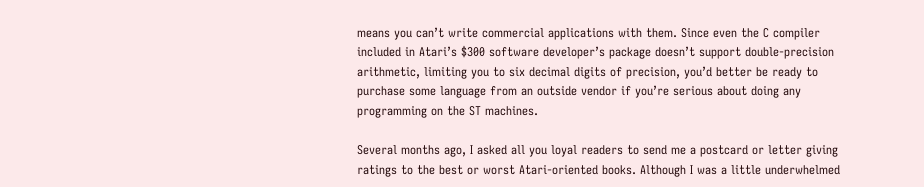means you can’t write commercial applications with them. Since even the C compiler included in Atari’s $300 software developer’s package doesn’t support double-precision arithmetic, limiting you to six decimal digits of precision, you’d better be ready to purchase some language from an outside vendor if you’re serious about doing any programming on the ST machines.

Several months ago, I asked all you loyal readers to send me a postcard or letter giving ratings to the best or worst Atari-oriented books. Although I was a little underwhelmed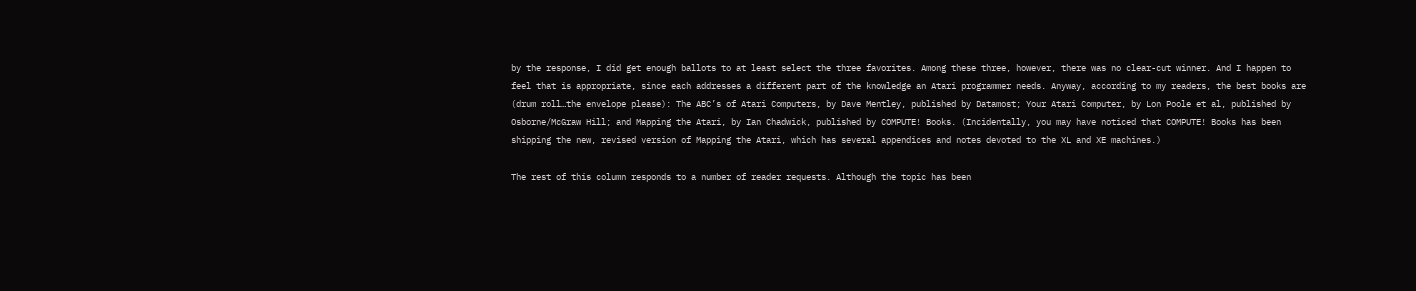by the response, I did get enough ballots to at least select the three favorites. Among these three, however, there was no clear-cut winner. And I happen to feel that is appropriate, since each addresses a different part of the knowledge an Atari programmer needs. Anyway, according to my readers, the best books are (drum roll…the envelope please): The ABC’s of Atari Computers, by Dave Mentley, published by Datamost; Your Atari Computer, by Lon Poole et al, published by Osborne/McGraw Hill; and Mapping the Atari, by Ian Chadwick, published by COMPUTE! Books. (Incidentally, you may have noticed that COMPUTE! Books has been shipping the new, revised version of Mapping the Atari, which has several appendices and notes devoted to the XL and XE machines.)

The rest of this column responds to a number of reader requests. Although the topic has been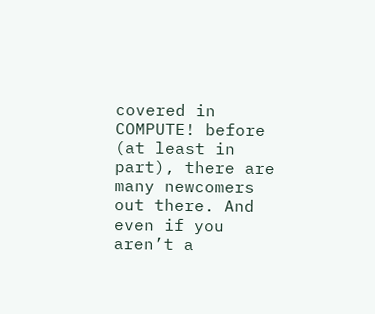covered in COMPUTE! before (at least in part), there are many newcomers out there. And even if you aren’t a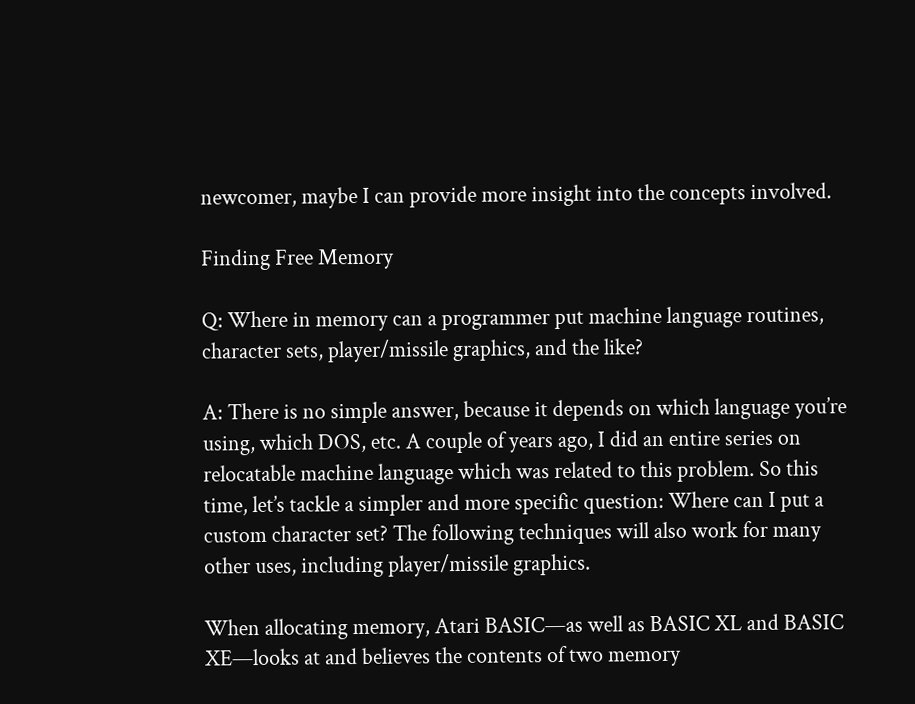newcomer, maybe I can provide more insight into the concepts involved.

Finding Free Memory

Q: Where in memory can a programmer put machine language routines, character sets, player/missile graphics, and the like?

A: There is no simple answer, because it depends on which language you’re using, which DOS, etc. A couple of years ago, I did an entire series on relocatable machine language which was related to this problem. So this time, let’s tackle a simpler and more specific question: Where can I put a custom character set? The following techniques will also work for many other uses, including player/missile graphics.

When allocating memory, Atari BASIC—as well as BASIC XL and BASIC XE—looks at and believes the contents of two memory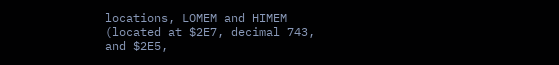locations, LOMEM and HIMEM (located at $2E7, decimal 743, and $2E5,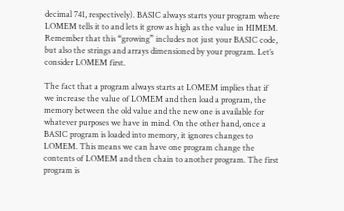decimal 741, respectively). BASIC always starts your program where LOMEM tells it to and lets it grow as high as the value in HIMEM. Remember that this “growing” includes not just your BASIC code, but also the strings and arrays dimensioned by your program. Let’s consider LOMEM first.

The fact that a program always starts at LOMEM implies that if we increase the value of LOMEM and then load a program, the memory between the old value and the new one is available for whatever purposes we have in mind. On the other hand, once a BASIC program is loaded into memory, it ignores changes to LOMEM. This means we can have one program change the contents of LOMEM and then chain to another program. The first program is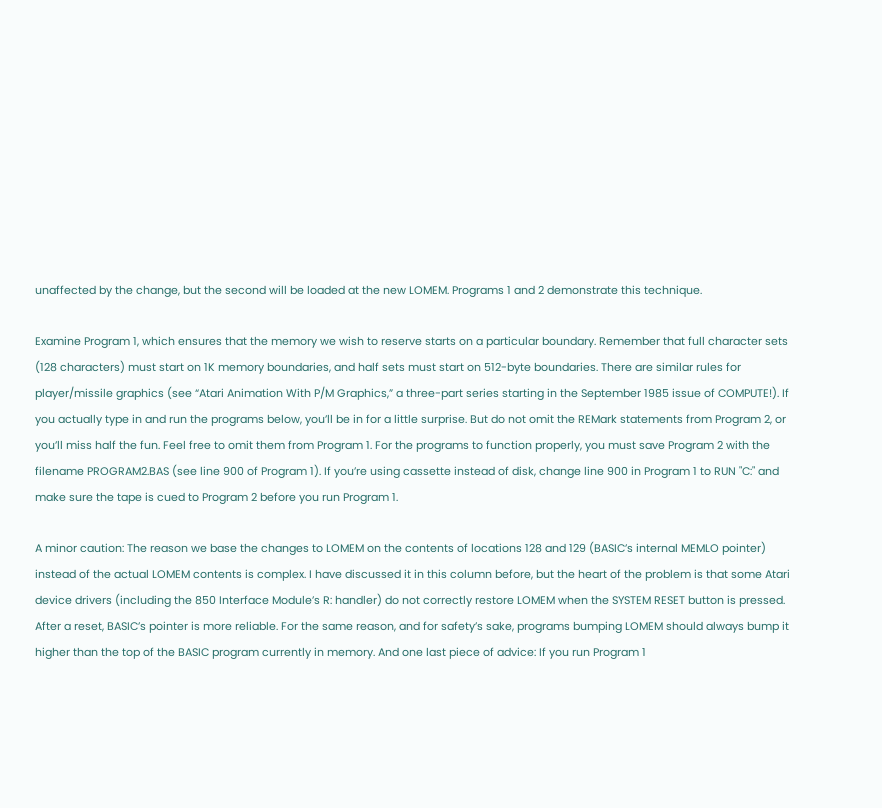unaffected by the change, but the second will be loaded at the new LOMEM. Programs 1 and 2 demonstrate this technique.

Examine Program 1, which ensures that the memory we wish to reserve starts on a particular boundary. Remember that full character sets (128 characters) must start on 1K memory boundaries, and half sets must start on 512-byte boundaries. There are similar rules for player/missile graphics (see “Atari Animation With P/M Graphics,” a three-part series starting in the September 1985 issue of COMPUTE!). If you actually type in and run the programs below, you’ll be in for a little surprise. But do not omit the REMark statements from Program 2, or you’ll miss half the fun. Feel free to omit them from Program 1. For the programs to function properly, you must save Program 2 with the filename PROGRAM2.BAS (see line 900 of Program 1). If you’re using cassette instead of disk, change line 900 in Program 1 to RUN "C:" and make sure the tape is cued to Program 2 before you run Program 1.

A minor caution: The reason we base the changes to LOMEM on the contents of locations 128 and 129 (BASIC’s internal MEMLO pointer) instead of the actual LOMEM contents is complex. I have discussed it in this column before, but the heart of the problem is that some Atari device drivers (including the 850 Interface Module’s R: handler) do not correctly restore LOMEM when the SYSTEM RESET button is pressed. After a reset, BASIC’s pointer is more reliable. For the same reason, and for safety’s sake, programs bumping LOMEM should always bump it higher than the top of the BASIC program currently in memory. And one last piece of advice: If you run Program 1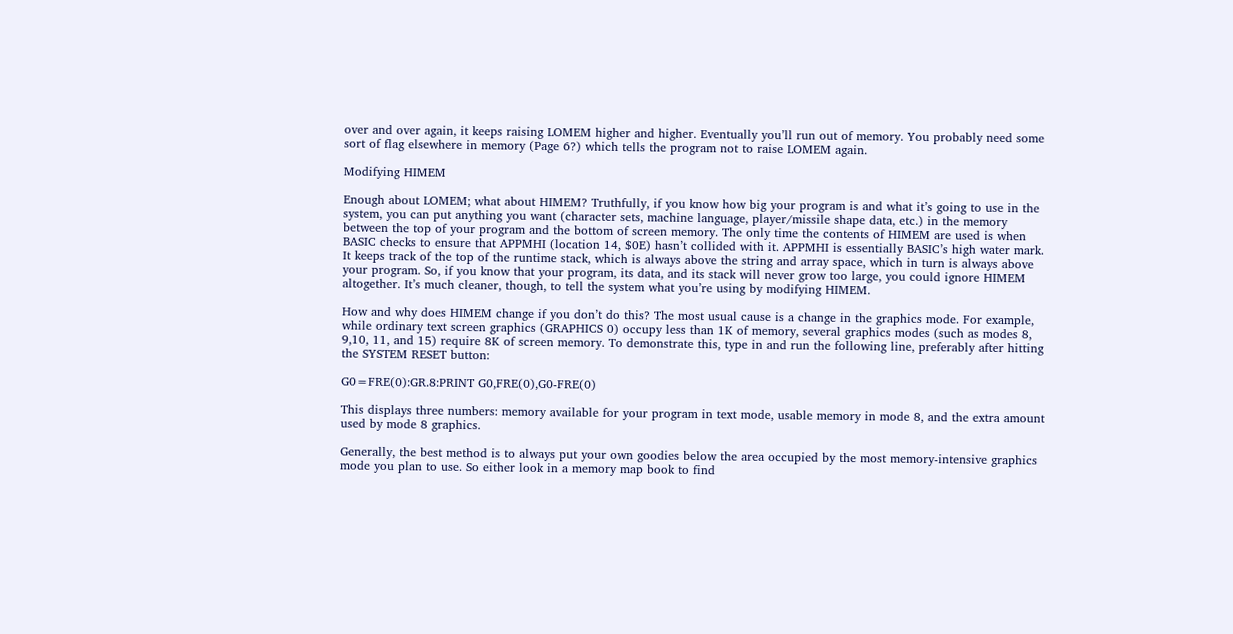over and over again, it keeps raising LOMEM higher and higher. Eventually you’ll run out of memory. You probably need some sort of flag elsewhere in memory (Page 6?) which tells the program not to raise LOMEM again.

Modifying HIMEM

Enough about LOMEM; what about HIMEM? Truthfully, if you know how big your program is and what it’s going to use in the system, you can put anything you want (character sets, machine language, player/missile shape data, etc.) in the memory between the top of your program and the bottom of screen memory. The only time the contents of HIMEM are used is when BASIC checks to ensure that APPMHI (location 14, $0E) hasn’t collided with it. APPMHI is essentially BASIC’s high water mark. It keeps track of the top of the runtime stack, which is always above the string and array space, which in turn is always above your program. So, if you know that your program, its data, and its stack will never grow too large, you could ignore HIMEM altogether. It’s much cleaner, though, to tell the system what you’re using by modifying HIMEM.

How and why does HIMEM change if you don’t do this? The most usual cause is a change in the graphics mode. For example, while ordinary text screen graphics (GRAPHICS 0) occupy less than 1K of memory, several graphics modes (such as modes 8, 9,10, 11, and 15) require 8K of screen memory. To demonstrate this, type in and run the following line, preferably after hitting the SYSTEM RESET button:

G0=FRE(0):GR.8:PRINT G0,FRE(0),G0-FRE(0)

This displays three numbers: memory available for your program in text mode, usable memory in mode 8, and the extra amount used by mode 8 graphics.

Generally, the best method is to always put your own goodies below the area occupied by the most memory-intensive graphics mode you plan to use. So either look in a memory map book to find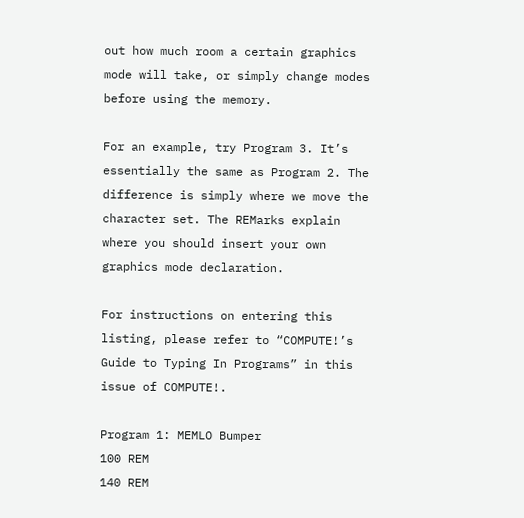out how much room a certain graphics mode will take, or simply change modes before using the memory.

For an example, try Program 3. It’s essentially the same as Program 2. The difference is simply where we move the character set. The REMarks explain where you should insert your own graphics mode declaration.

For instructions on entering this listing, please refer to “COMPUTE!’s Guide to Typing In Programs” in this issue of COMPUTE!.

Program 1: MEMLO Bumper
100 REM
140 REM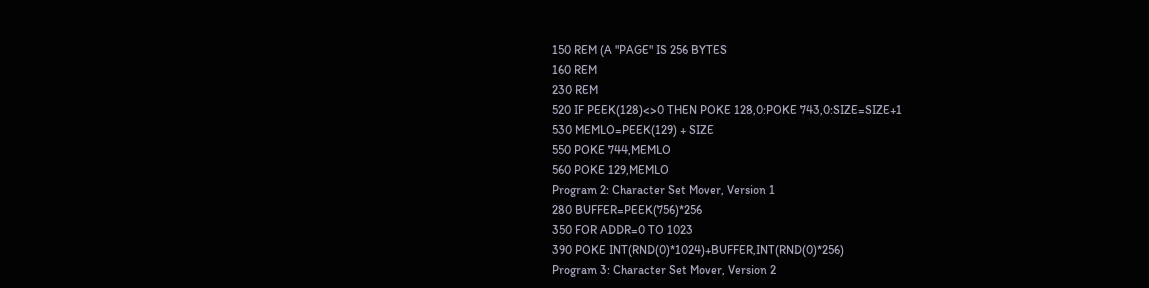150 REM (A "PAGE" IS 256 BYTES
160 REM
230 REM
520 IF PEEK(128)<>0 THEN POKE 128,0:POKE 743,0:SIZE=SIZE+1
530 MEMLO=PEEK(129) + SIZE
550 POKE 744,MEMLO
560 POKE 129,MEMLO
Program 2: Character Set Mover, Version 1
280 BUFFER=PEEK(756)*256
350 FOR ADDR=0 TO 1023
390 POKE INT(RND(0)*1024)+BUFFER,INT(RND(0)*256)
Program 3: Character Set Mover, Version 2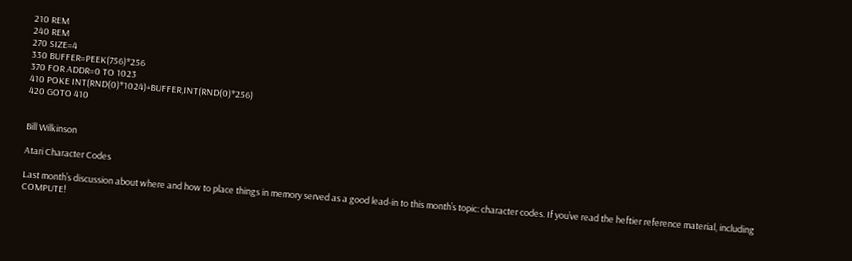210 REM
240 REM
270 SIZE=4
330 BUFFER=PEEK(756)*256
370 FOR ADDR=0 TO 1023
410 POKE INT(RND(0)*1024)+BUFFER,INT(RND(0)*256)
420 GOTO 410


Bill Wilkinson

Atari Character Codes

Last month’s discussion about where and how to place things in memory served as a good lead-in to this month’s topic: character codes. If you’ve read the heftier reference material, including COMPUTE!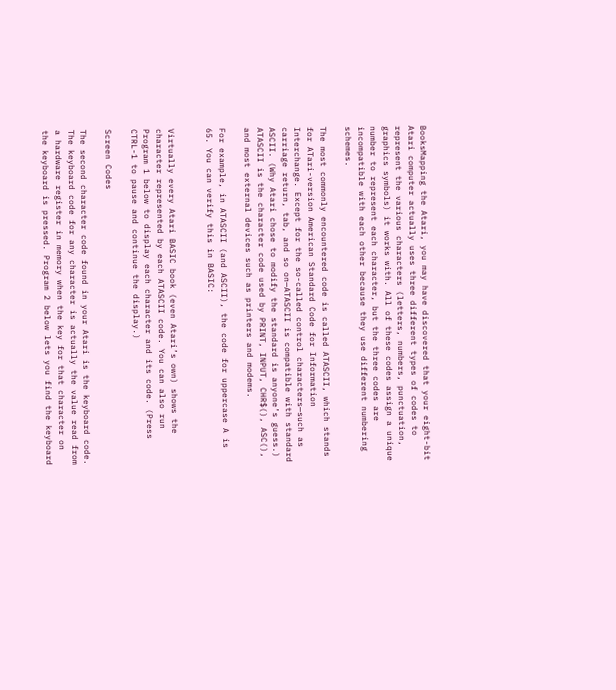BooksMapping the Atari, you may have discovered that your eight-bit Atari computer actually uses three different types of codes to represent the various characters (letters, numbers, punctuation, graphics symbols) it works with. All of these codes assign a unique number to represent each character, but the three codes are incompatible with each other because they use different numbering schemes.

The most commonly encountered code is called ATASCII, which stands for ATari-version American Standard Code for Information Interchange. Except for the so-called control characters—such as carriage return, tab, and so on—ATASCII is compatible with standard ASCII. (Why Atari chose to modify the standard is anyone’s guess.) ATASCII is the character code used by PRINT, INPUT, CHR$(), ASC(), and most external devices such as printers and modems.

For example, in ATASCII (and ASCII), the code for uppercase A is 65. You can verify this in BASIC:


Virtually every Atari BASIC book (even Atari’s own) shows the character represented by each ATASCII code. You can also run Program 1 below to display each character and its code. (Press CTRL-1 to pause and continue the display.)

Screen Codes

The second character code found in your Atari is the keyboard code. The keyboard code for any character is actually the value read from a hardware register in memory when the key for that character on the keyboard is pressed. Program 2 below lets you find the keyboard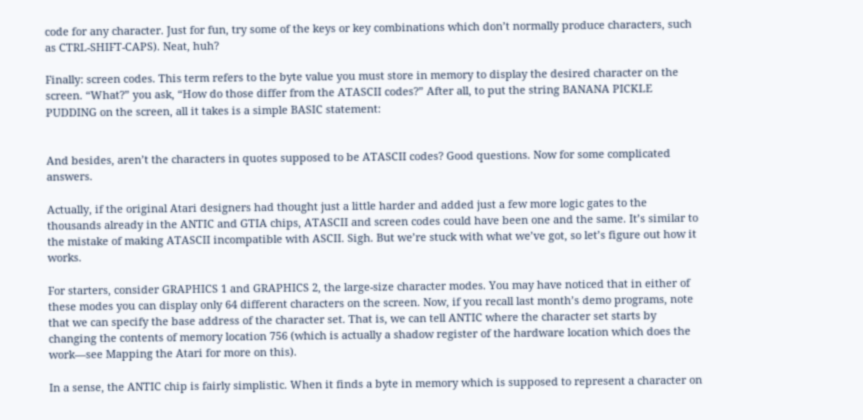code for any character. Just for fun, try some of the keys or key combinations which don’t normally produce characters, such as CTRL-SHIFT-CAPS). Neat, huh?

Finally: screen codes. This term refers to the byte value you must store in memory to display the desired character on the screen. “What?” you ask, “How do those differ from the ATASCII codes?” After all, to put the string BANANA PICKLE PUDDING on the screen, all it takes is a simple BASIC statement:


And besides, aren’t the characters in quotes supposed to be ATASCII codes? Good questions. Now for some complicated answers.

Actually, if the original Atari designers had thought just a little harder and added just a few more logic gates to the thousands already in the ANTIC and GTIA chips, ATASCII and screen codes could have been one and the same. It’s similar to the mistake of making ATASCII incompatible with ASCII. Sigh. But we’re stuck with what we’ve got, so let’s figure out how it works.

For starters, consider GRAPHICS 1 and GRAPHICS 2, the large-size character modes. You may have noticed that in either of these modes you can display only 64 different characters on the screen. Now, if you recall last month’s demo programs, note that we can specify the base address of the character set. That is, we can tell ANTIC where the character set starts by changing the contents of memory location 756 (which is actually a shadow register of the hardware location which does the work—see Mapping the Atari for more on this).

In a sense, the ANTIC chip is fairly simplistic. When it finds a byte in memory which is supposed to represent a character on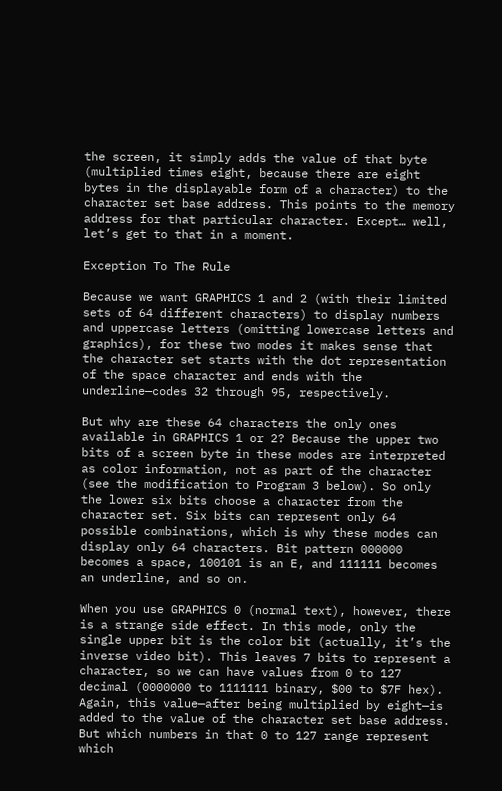the screen, it simply adds the value of that byte (multiplied times eight, because there are eight bytes in the displayable form of a character) to the character set base address. This points to the memory address for that particular character. Except… well, let’s get to that in a moment.

Exception To The Rule

Because we want GRAPHICS 1 and 2 (with their limited sets of 64 different characters) to display numbers and uppercase letters (omitting lowercase letters and graphics), for these two modes it makes sense that the character set starts with the dot representation of the space character and ends with the underline—codes 32 through 95, respectively.

But why are these 64 characters the only ones available in GRAPHICS 1 or 2? Because the upper two bits of a screen byte in these modes are interpreted as color information, not as part of the character (see the modification to Program 3 below). So only the lower six bits choose a character from the character set. Six bits can represent only 64 possible combinations, which is why these modes can display only 64 characters. Bit pattern 000000 becomes a space, 100101 is an E, and 111111 becomes an underline, and so on.

When you use GRAPHICS 0 (normal text), however, there is a strange side effect. In this mode, only the single upper bit is the color bit (actually, it’s the inverse video bit). This leaves 7 bits to represent a character, so we can have values from 0 to 127 decimal (0000000 to 1111111 binary, $00 to $7F hex). Again, this value—after being multiplied by eight—is added to the value of the character set base address. But which numbers in that 0 to 127 range represent which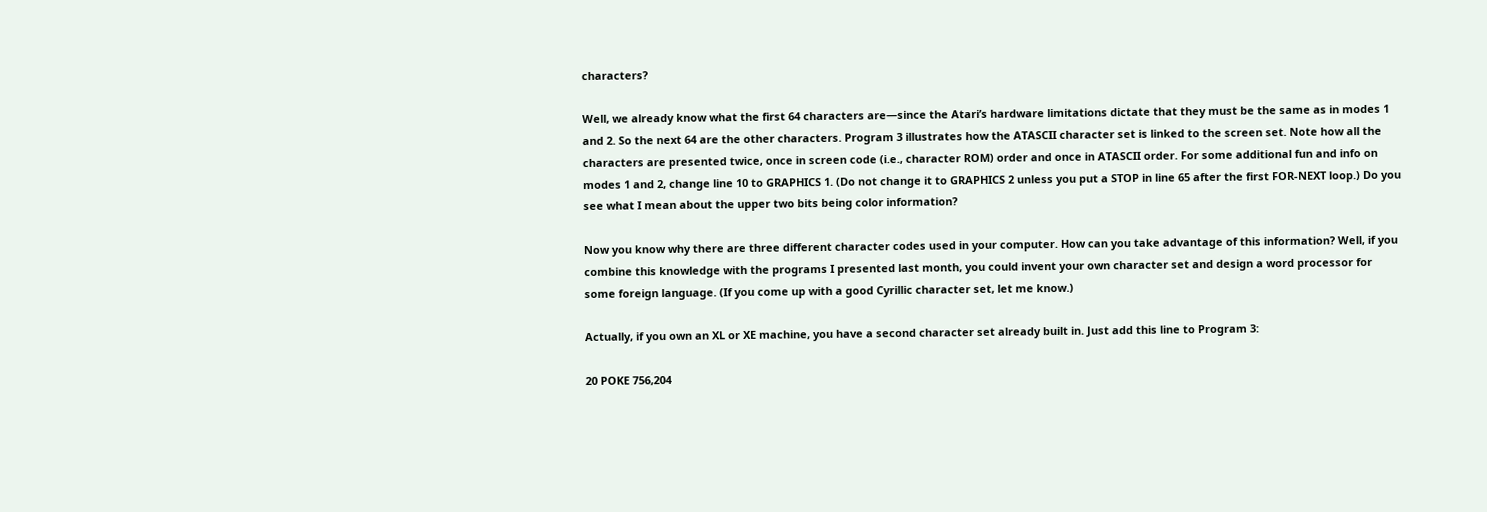characters?

Well, we already know what the first 64 characters are—since the Atari’s hardware limitations dictate that they must be the same as in modes 1 and 2. So the next 64 are the other characters. Program 3 illustrates how the ATASCII character set is linked to the screen set. Note how all the characters are presented twice, once in screen code (i.e., character ROM) order and once in ATASCII order. For some additional fun and info on modes 1 and 2, change line 10 to GRAPHICS 1. (Do not change it to GRAPHICS 2 unless you put a STOP in line 65 after the first FOR-NEXT loop.) Do you see what I mean about the upper two bits being color information?

Now you know why there are three different character codes used in your computer. How can you take advantage of this information? Well, if you combine this knowledge with the programs I presented last month, you could invent your own character set and design a word processor for some foreign language. (If you come up with a good Cyrillic character set, let me know.)

Actually, if you own an XL or XE machine, you have a second character set already built in. Just add this line to Program 3:

20 POKE 756,204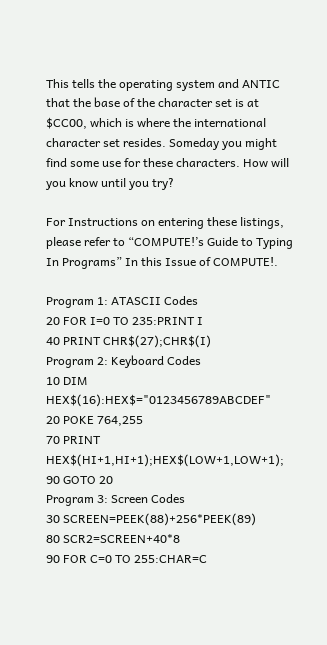This tells the operating system and ANTIC that the base of the character set is at $CC00, which is where the international character set resides. Someday you might find some use for these characters. How will you know until you try?

For Instructions on entering these listings, please refer to “COMPUTE!’s Guide to Typing In Programs” In this Issue of COMPUTE!.

Program 1: ATASCII Codes
20 FOR I=0 TO 235:PRINT I
40 PRINT CHR$(27);CHR$(I)
Program 2: Keyboard Codes
10 DIM HEX$(16):HEX$="0123456789ABCDEF"
20 POKE 764,255
70 PRINT HEX$(HI+1,HI+1);HEX$(LOW+1,LOW+1);
90 GOTO 20
Program 3: Screen Codes
30 SCREEN=PEEK(88)+256*PEEK(89)
80 SCR2=SCREEN+40*8
90 FOR C=0 TO 255:CHAR=C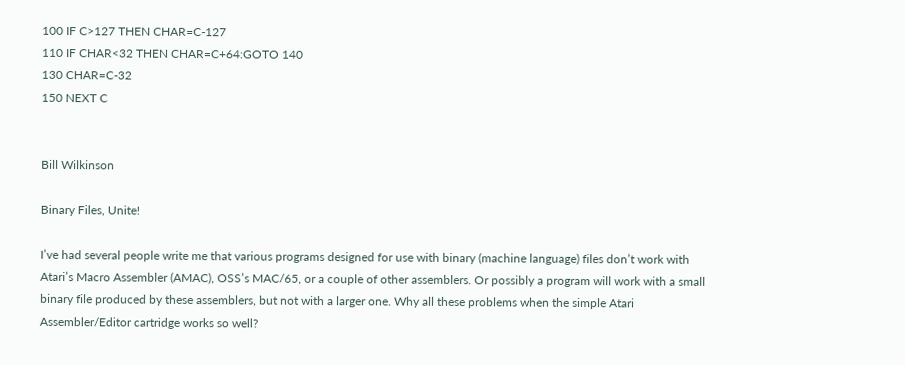100 IF C>127 THEN CHAR=C-127
110 IF CHAR<32 THEN CHAR=C+64:GOTO 140
130 CHAR=C-32
150 NEXT C


Bill Wilkinson

Binary Files, Unite!

I’ve had several people write me that various programs designed for use with binary (machine language) files don’t work with Atari’s Macro Assembler (AMAC), OSS’s MAC/65, or a couple of other assemblers. Or possibly a program will work with a small binary file produced by these assemblers, but not with a larger one. Why all these problems when the simple Atari Assembler/Editor cartridge works so well?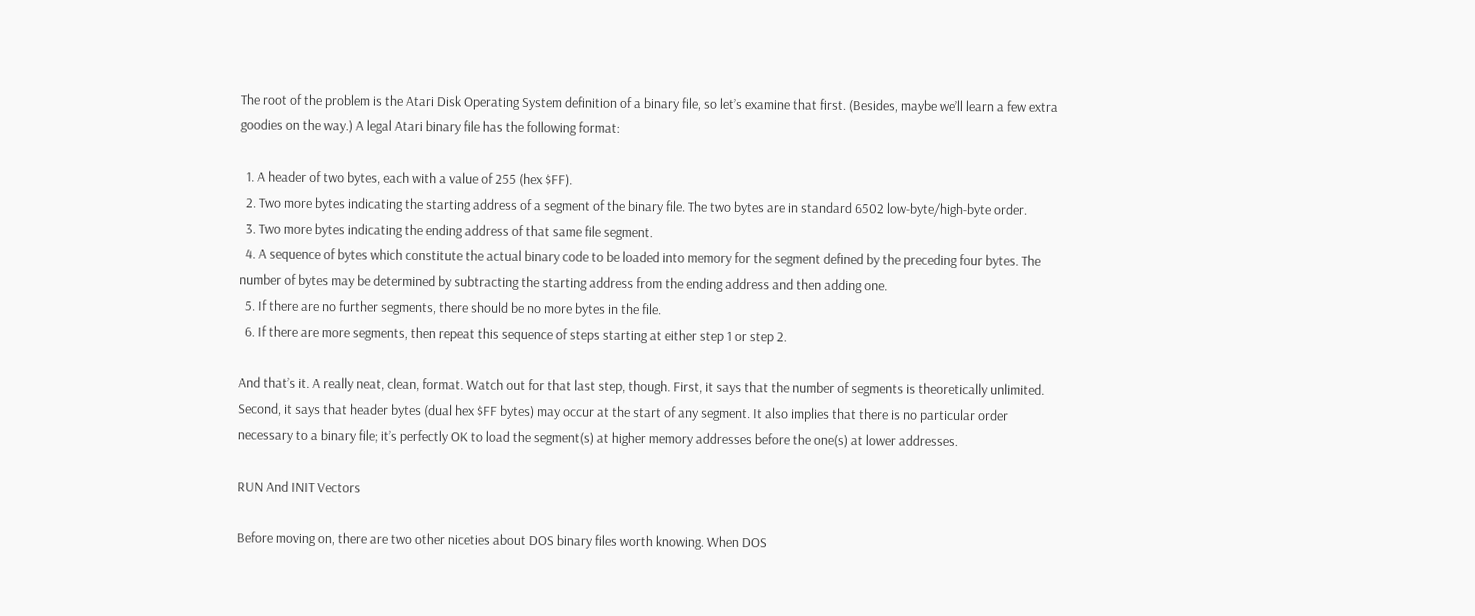The root of the problem is the Atari Disk Operating System definition of a binary file, so let’s examine that first. (Besides, maybe we’ll learn a few extra goodies on the way.) A legal Atari binary file has the following format:

  1. A header of two bytes, each with a value of 255 (hex $FF).
  2. Two more bytes indicating the starting address of a segment of the binary file. The two bytes are in standard 6502 low-byte/high-byte order.
  3. Two more bytes indicating the ending address of that same file segment.
  4. A sequence of bytes which constitute the actual binary code to be loaded into memory for the segment defined by the preceding four bytes. The number of bytes may be determined by subtracting the starting address from the ending address and then adding one.
  5. If there are no further segments, there should be no more bytes in the file.
  6. If there are more segments, then repeat this sequence of steps starting at either step 1 or step 2.

And that’s it. A really neat, clean, format. Watch out for that last step, though. First, it says that the number of segments is theoretically unlimited. Second, it says that header bytes (dual hex $FF bytes) may occur at the start of any segment. It also implies that there is no particular order necessary to a binary file; it’s perfectly OK to load the segment(s) at higher memory addresses before the one(s) at lower addresses.

RUN And INIT Vectors

Before moving on, there are two other niceties about DOS binary files worth knowing. When DOS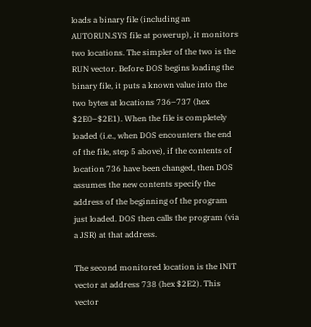loads a binary file (including an AUTORUN.SYS file at powerup), it monitors two locations. The simpler of the two is the RUN vector. Before DOS begins loading the binary file, it puts a known value into the two bytes at locations 736–737 (hex $2E0–$2E1). When the file is completely loaded (i.e., when DOS encounters the end of the file, step 5 above), if the contents of location 736 have been changed, then DOS assumes the new contents specify the address of the beginning of the program just loaded. DOS then calls the program (via a JSR) at that address.

The second monitored location is the INIT vector at address 738 (hex $2E2). This vector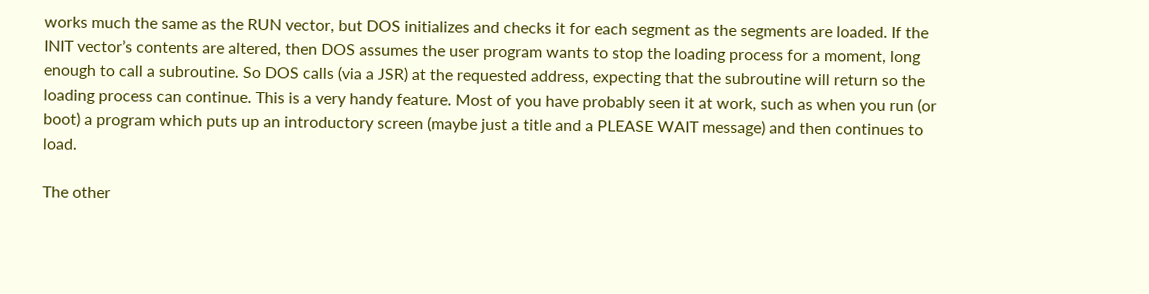works much the same as the RUN vector, but DOS initializes and checks it for each segment as the segments are loaded. If the INIT vector’s contents are altered, then DOS assumes the user program wants to stop the loading process for a moment, long enough to call a subroutine. So DOS calls (via a JSR) at the requested address, expecting that the subroutine will return so the loading process can continue. This is a very handy feature. Most of you have probably seen it at work, such as when you run (or boot) a program which puts up an introductory screen (maybe just a title and a PLEASE WAIT message) and then continues to load.

The other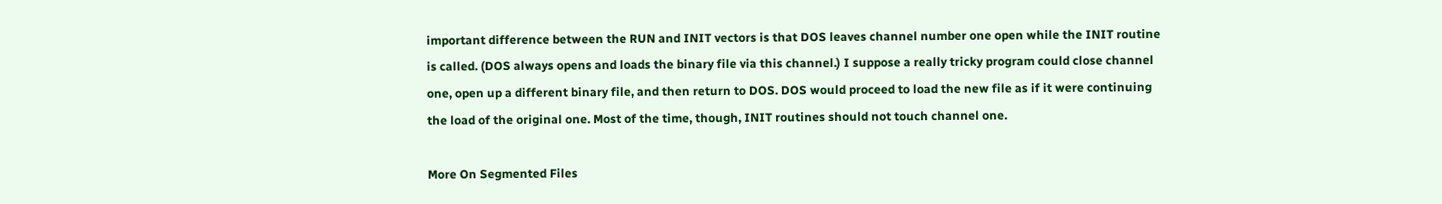important difference between the RUN and INIT vectors is that DOS leaves channel number one open while the INIT routine is called. (DOS always opens and loads the binary file via this channel.) I suppose a really tricky program could close channel one, open up a different binary file, and then return to DOS. DOS would proceed to load the new file as if it were continuing the load of the original one. Most of the time, though, INIT routines should not touch channel one.

More On Segmented Files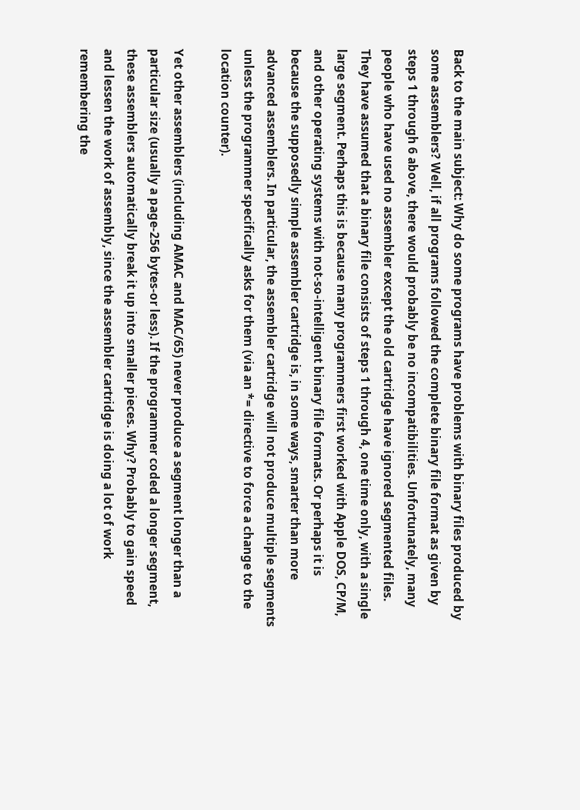Back to the main subject: Why do some programs have problems with binary files produced by some assemblers? Well, if all programs followed the complete binary file format as given by steps 1 through 6 above, there would probably be no incompatibilities. Unfortunately, many people who have used no assembler except the old cartridge have ignored segmented files. They have assumed that a binary file consists of steps 1 through 4, one time only, with a single large segment. Perhaps this is because many programmers first worked with Apple DOS, CP/M, and other operating systems with not-so-intelligent binary file formats. Or perhaps it is because the supposedly simple assembler cartridge is, in some ways, smarter than more advanced assemblers. In particular, the assembler cartridge will not produce multiple segments unless the programmer specifically asks for them (via an *= directive to force a change to the location counter).

Yet other assemblers (including AMAC and MAC/65) never produce a segment longer than a particular size (usually a page-256 bytes-or less). If the programmer coded a longer segment, these assemblers automatically break it up into smaller pieces. Why? Probably to gain speed and lessen the work of assembly, since the assembler cartridge is doing a lot of work remembering the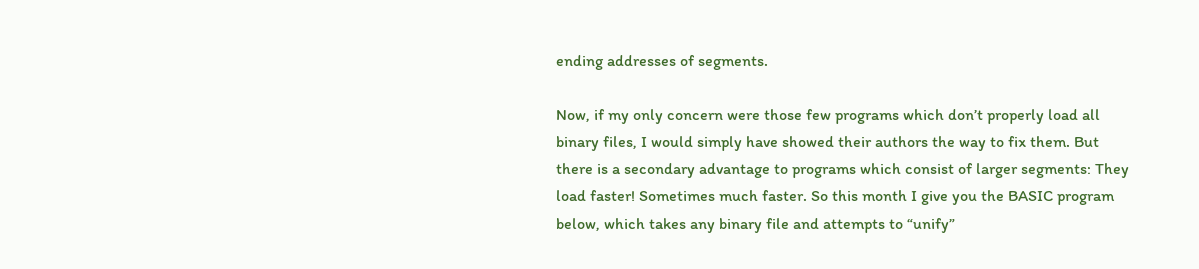ending addresses of segments.

Now, if my only concern were those few programs which don’t properly load all binary files, I would simply have showed their authors the way to fix them. But there is a secondary advantage to programs which consist of larger segments: They load faster! Sometimes much faster. So this month I give you the BASIC program below, which takes any binary file and attempts to “unify”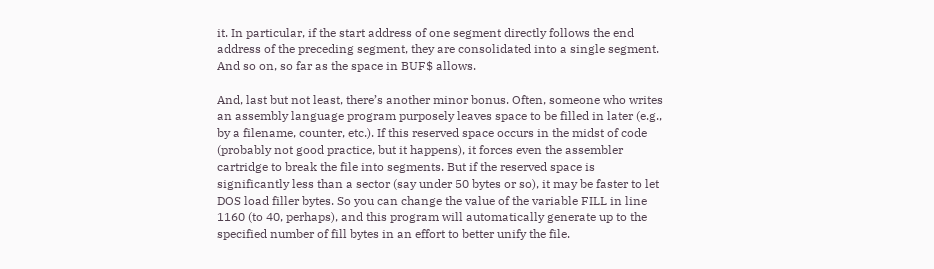it. In particular, if the start address of one segment directly follows the end address of the preceding segment, they are consolidated into a single segment. And so on, so far as the space in BUF$ allows.

And, last but not least, there’s another minor bonus. Often, someone who writes an assembly language program purposely leaves space to be filled in later (e.g., by a filename, counter, etc.). If this reserved space occurs in the midst of code (probably not good practice, but it happens), it forces even the assembler cartridge to break the file into segments. But if the reserved space is significantly less than a sector (say under 50 bytes or so), it may be faster to let DOS load filler bytes. So you can change the value of the variable FILL in line 1160 (to 40, perhaps), and this program will automatically generate up to the specified number of fill bytes in an effort to better unify the file.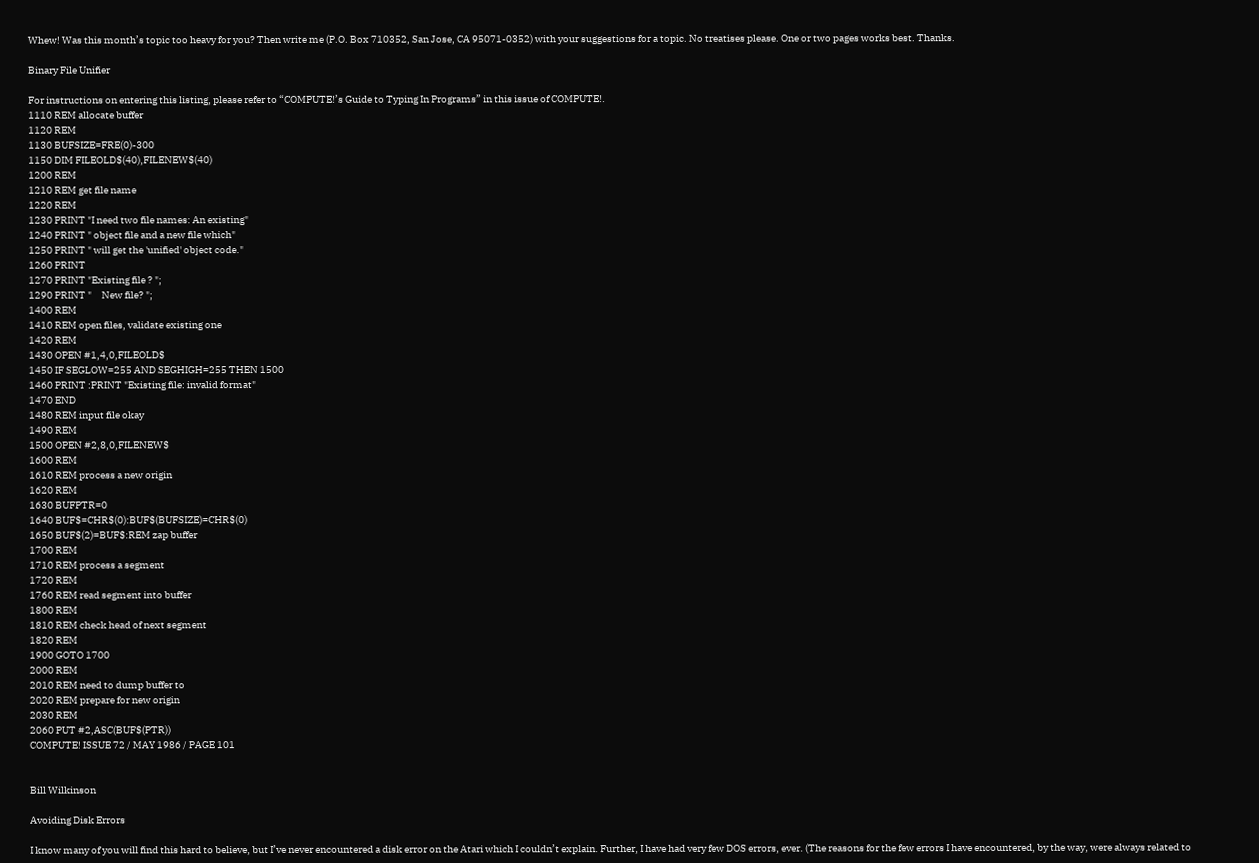Whew! Was this month’s topic too heavy for you? Then write me (P.O. Box 710352, San Jose, CA 95071-0352) with your suggestions for a topic. No treatises please. One or two pages works best. Thanks.

Binary File Unifier

For instructions on entering this listing, please refer to “COMPUTE!’s Guide to Typing In Programs” in this issue of COMPUTE!.
1110 REM allocate buffer
1120 REM
1130 BUFSIZE=FRE(0)-300
1150 DIM FILEOLD$(40),FILENEW$(40)
1200 REM
1210 REM get file name
1220 REM
1230 PRINT "I need two file names: An existing"
1240 PRINT " object file and a new file which"
1250 PRINT " will get the 'unified' object code."
1260 PRINT
1270 PRINT "Existing file ? ";
1290 PRINT "     New file? ";
1400 REM
1410 REM open files, validate existing one
1420 REM
1430 OPEN #1,4,0,FILEOLD$
1450 IF SEGLOW=255 AND SEGHIGH=255 THEN 1500
1460 PRINT :PRINT "Existing file: invalid format"
1470 END
1480 REM input file okay
1490 REM
1500 OPEN #2,8,0,FILENEW$
1600 REM
1610 REM process a new origin
1620 REM
1630 BUFPTR=0
1640 BUF$=CHR$(0):BUF$(BUFSIZE)=CHR$(0)
1650 BUF$(2)=BUF$:REM zap buffer
1700 REM
1710 REM process a segment
1720 REM
1760 REM read segment into buffer
1800 REM
1810 REM check head of next segment
1820 REM
1900 GOTO 1700
2000 REM
2010 REM need to dump buffer to
2020 REM prepare for new origin
2030 REM
2060 PUT #2,ASC(BUF$(PTR))
COMPUTE! ISSUE 72 / MAY 1986 / PAGE 101


Bill Wilkinson

Avoiding Disk Errors

I know many of you will find this hard to believe, but I’ve never encountered a disk error on the Atari which I couldn’t explain. Further, I have had very few DOS errors, ever. (The reasons for the few errors I have encountered, by the way, were always related to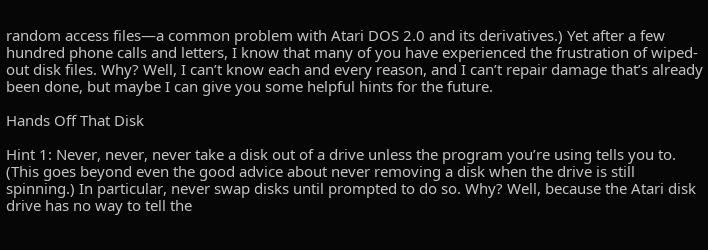random access files—a common problem with Atari DOS 2.0 and its derivatives.) Yet after a few hundred phone calls and letters, I know that many of you have experienced the frustration of wiped-out disk files. Why? Well, I can’t know each and every reason, and I can’t repair damage that’s already been done, but maybe I can give you some helpful hints for the future.

Hands Off That Disk

Hint 1: Never, never, never take a disk out of a drive unless the program you’re using tells you to. (This goes beyond even the good advice about never removing a disk when the drive is still spinning.) In particular, never swap disks until prompted to do so. Why? Well, because the Atari disk drive has no way to tell the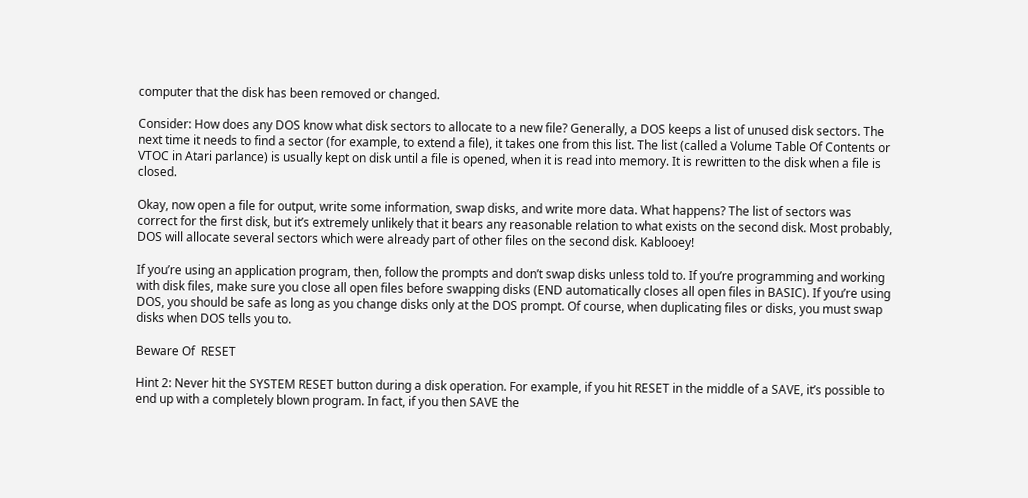computer that the disk has been removed or changed.

Consider: How does any DOS know what disk sectors to allocate to a new file? Generally, a DOS keeps a list of unused disk sectors. The next time it needs to find a sector (for example, to extend a file), it takes one from this list. The list (called a Volume Table Of Contents or VTOC in Atari parlance) is usually kept on disk until a file is opened, when it is read into memory. It is rewritten to the disk when a file is closed.

Okay, now open a file for output, write some information, swap disks, and write more data. What happens? The list of sectors was correct for the first disk, but it’s extremely unlikely that it bears any reasonable relation to what exists on the second disk. Most probably, DOS will allocate several sectors which were already part of other files on the second disk. Kablooey!

If you’re using an application program, then, follow the prompts and don’t swap disks unless told to. If you’re programming and working with disk files, make sure you close all open files before swapping disks (END automatically closes all open files in BASIC). If you’re using DOS, you should be safe as long as you change disks only at the DOS prompt. Of course, when duplicating files or disks, you must swap disks when DOS tells you to.

Beware Of  RESET

Hint 2: Never hit the SYSTEM RESET button during a disk operation. For example, if you hit RESET in the middle of a SAVE, it’s possible to end up with a completely blown program. In fact, if you then SAVE the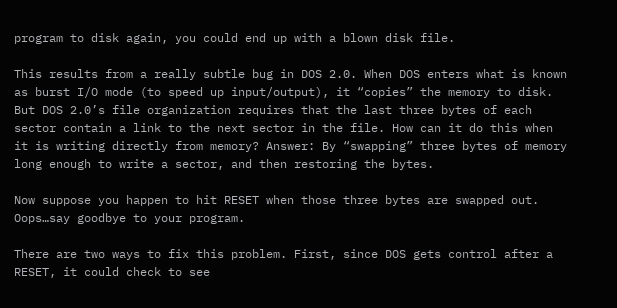program to disk again, you could end up with a blown disk file.

This results from a really subtle bug in DOS 2.0. When DOS enters what is known as burst I/O mode (to speed up input/output), it “copies” the memory to disk. But DOS 2.0’s file organization requires that the last three bytes of each sector contain a link to the next sector in the file. How can it do this when it is writing directly from memory? Answer: By “swapping” three bytes of memory long enough to write a sector, and then restoring the bytes.

Now suppose you happen to hit RESET when those three bytes are swapped out. Oops…say goodbye to your program.

There are two ways to fix this problem. First, since DOS gets control after a RESET, it could check to see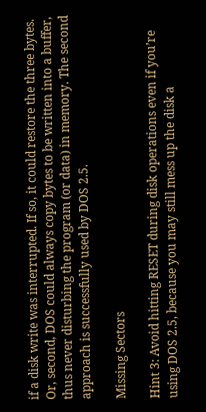if a disk write was interrupted. If so, it could restore the three bytes. Or, second, DOS could always copy bytes to be written into a buffer, thus never disturbing the program (or data) in memory. The second approach is successfully used by DOS 2.5.

Missing Sectors

Hint 3: Avoid hitting RESET during disk operations even if you’re using DOS 2.5, because you may still mess up the disk a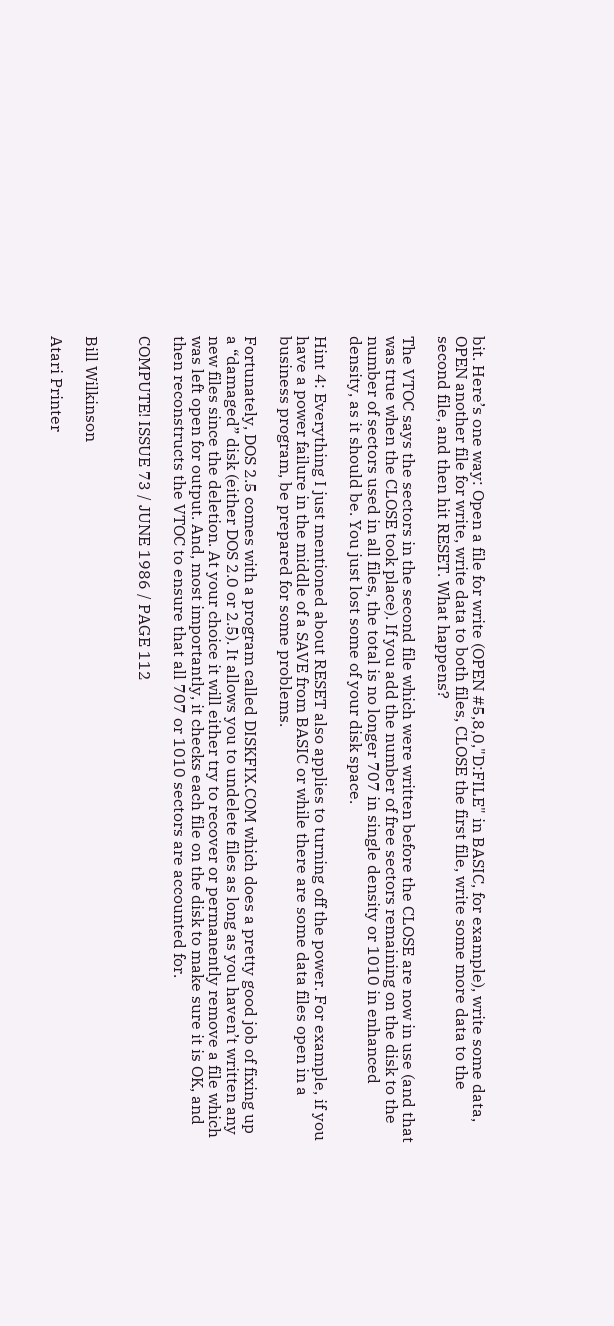bit. Here’s one way: Open a file for write (OPEN #5,8,0,"D:FILE" in BASIC, for example), write some data, OPEN another file for write, write data to both files, CLOSE the first file, write some more data to the second file, and then hit RESET. What happens?

The VTOC says the sectors in the second file which were written before the CLOSE are now in use (and that was true when the CLOSE took place). If you add the number of free sectors remaining on the disk to the number of sectors used in all files, the total is no longer 707 in single density or 1010 in enhanced density, as it should be. You just lost some of your disk space.

Hint 4: Everything I just mentioned about RESET also applies to turning off the power. For example, if you have a power failure in the middle of a SAVE from BASIC or while there are some data files open in a business program, be prepared for some problems.

Fortunately, DOS 2.5 comes with a program called DISKFIX.COM which does a pretty good job of fixing up a “damaged” disk (either DOS 2.0 or 2.5). It allows you to undelete files as long as you haven’t written any new files since the deletion. At your choice it will either try to recover or permanently remove a file which was left open for output. And, most importantly, it checks each file on the disk to make sure it is OK, and then reconstructs the VTOC to ensure that all 707 or 1010 sectors are accounted for.

COMPUTE! ISSUE 73 / JUNE 1986 / PAGE 112


Bill Wilkinson

Atari Printer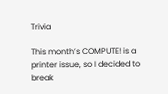Trivia

This month’s COMPUTE! is a printer issue, so I decided to break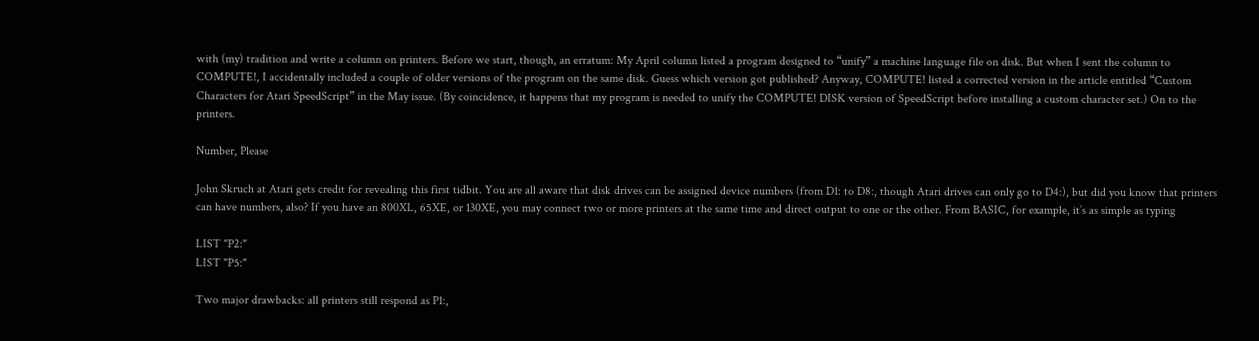with (my) tradition and write a column on printers. Before we start, though, an erratum: My April column listed a program designed to “unify” a machine language file on disk. But when I sent the column to COMPUTE!, I accidentally included a couple of older versions of the program on the same disk. Guess which version got published? Anyway, COMPUTE! listed a corrected version in the article entitled “Custom Characters for Atari SpeedScript” in the May issue. (By coincidence, it happens that my program is needed to unify the COMPUTE! DISK version of SpeedScript before installing a custom character set.) On to the printers.

Number, Please

John Skruch at Atari gets credit for revealing this first tidbit. You are all aware that disk drives can be assigned device numbers (from D1: to D8:, though Atari drives can only go to D4:), but did you know that printers can have numbers, also? If you have an 800XL, 65XE, or 130XE, you may connect two or more printers at the same time and direct output to one or the other. From BASIC, for example, it’s as simple as typing

LIST "P2:"
LIST "P5:"

Two major drawbacks: all printers still respond as P1:,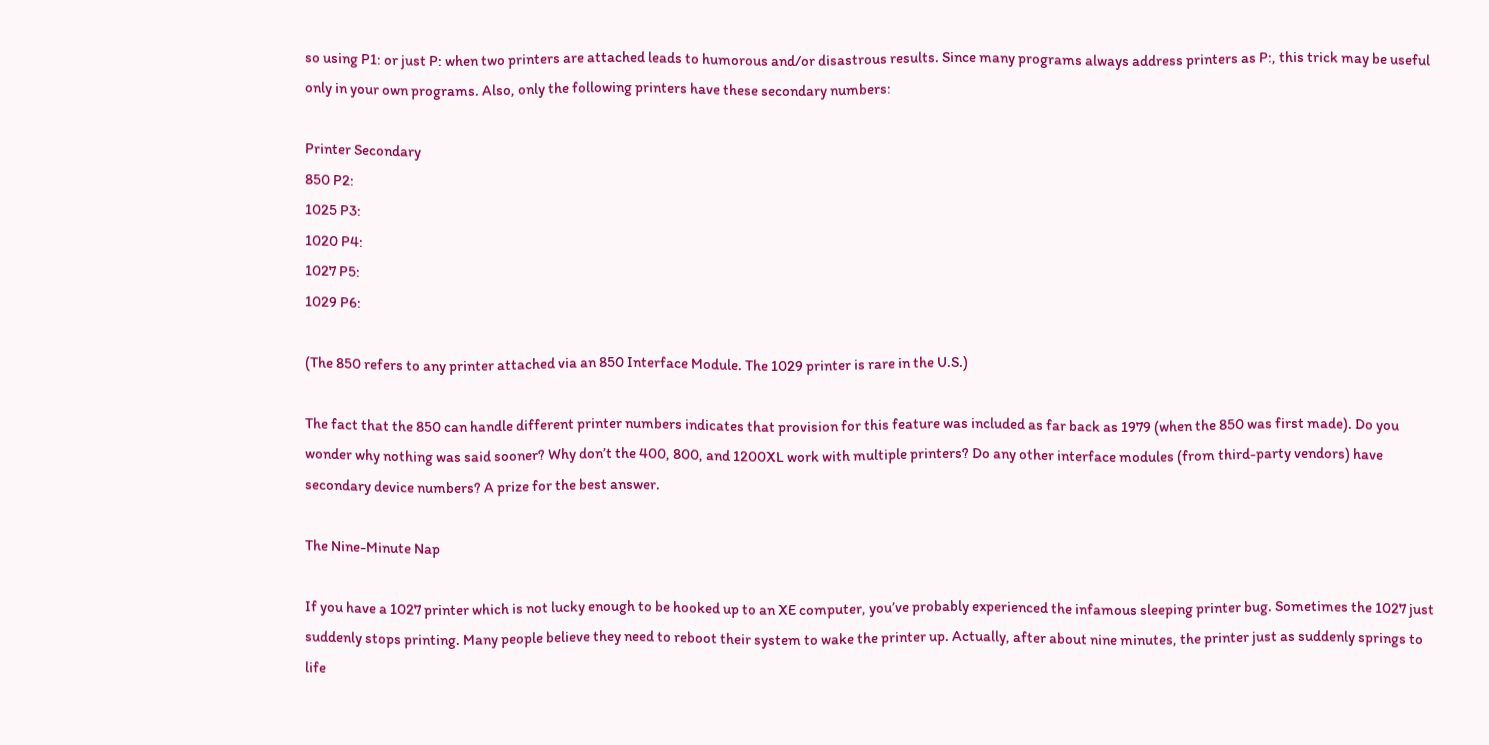so using P1: or just P: when two printers are attached leads to humorous and/or disastrous results. Since many programs always address printers as P:, this trick may be useful only in your own programs. Also, only the following printers have these secondary numbers:

Printer Secondary
850 P2:
1025 P3:
1020 P4:
1027 P5:
1029 P6:

(The 850 refers to any printer attached via an 850 Interface Module. The 1029 printer is rare in the U.S.)

The fact that the 850 can handle different printer numbers indicates that provision for this feature was included as far back as 1979 (when the 850 was first made). Do you wonder why nothing was said sooner? Why don’t the 400, 800, and 1200XL work with multiple printers? Do any other interface modules (from third-party vendors) have secondary device numbers? A prize for the best answer.

The Nine-Minute Nap

If you have a 1027 printer which is not lucky enough to be hooked up to an XE computer, you’ve probably experienced the infamous sleeping printer bug. Sometimes the 1027 just suddenly stops printing. Many people believe they need to reboot their system to wake the printer up. Actually, after about nine minutes, the printer just as suddenly springs to life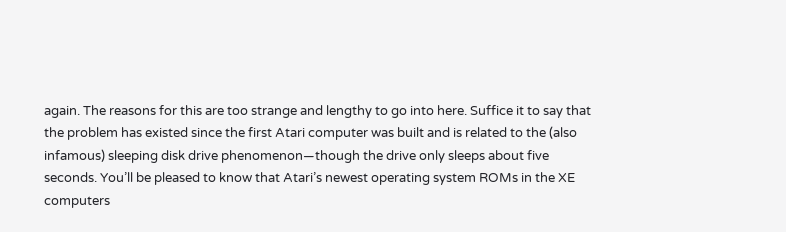again. The reasons for this are too strange and lengthy to go into here. Suffice it to say that the problem has existed since the first Atari computer was built and is related to the (also infamous) sleeping disk drive phenomenon—though the drive only sleeps about five seconds. You’ll be pleased to know that Atari’s newest operating system ROMs in the XE computers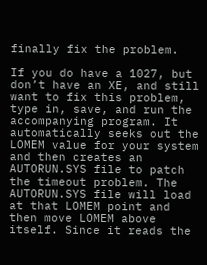finally fix the problem.

If you do have a 1027, but don’t have an XE, and still want to fix this problem, type in, save, and run the accompanying program. It automatically seeks out the LOMEM value for your system and then creates an AUTORUN.SYS file to patch the timeout problem. The AUTORUN.SYS file will load at that LOMEM point and then move LOMEM above itself. Since it reads the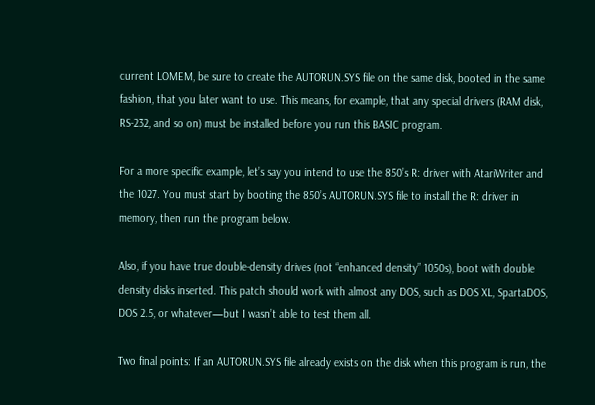current LOMEM, be sure to create the AUTORUN.SYS file on the same disk, booted in the same fashion, that you later want to use. This means, for example, that any special drivers (RAM disk, RS-232, and so on) must be installed before you run this BASIC program.

For a more specific example, let’s say you intend to use the 850’s R: driver with AtariWriter and the 1027. You must start by booting the 850’s AUTORUN.SYS file to install the R: driver in memory, then run the program below.

Also, if you have true double-density drives (not “enhanced density” 1050s), boot with double density disks inserted. This patch should work with almost any DOS, such as DOS XL, SpartaDOS, DOS 2.5, or whatever—but I wasn’t able to test them all.

Two final points: If an AUTORUN.SYS file already exists on the disk when this program is run, the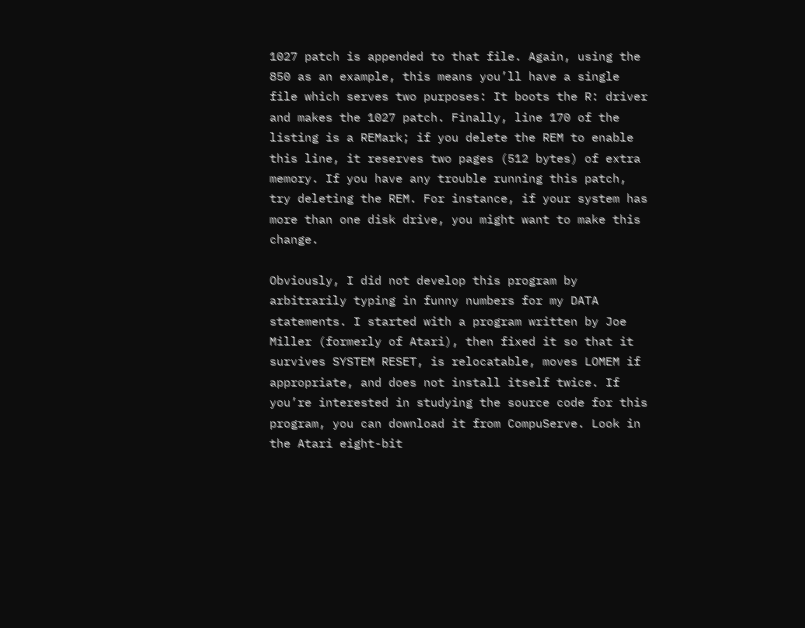1027 patch is appended to that file. Again, using the 850 as an example, this means you’ll have a single file which serves two purposes: It boots the R: driver and makes the 1027 patch. Finally, line 170 of the listing is a REMark; if you delete the REM to enable this line, it reserves two pages (512 bytes) of extra memory. If you have any trouble running this patch, try deleting the REM. For instance, if your system has more than one disk drive, you might want to make this change.

Obviously, I did not develop this program by arbitrarily typing in funny numbers for my DATA statements. I started with a program written by Joe Miller (formerly of Atari), then fixed it so that it survives SYSTEM RESET, is relocatable, moves LOMEM if appropriate, and does not install itself twice. If you’re interested in studying the source code for this program, you can download it from CompuServe. Look in the Atari eight-bit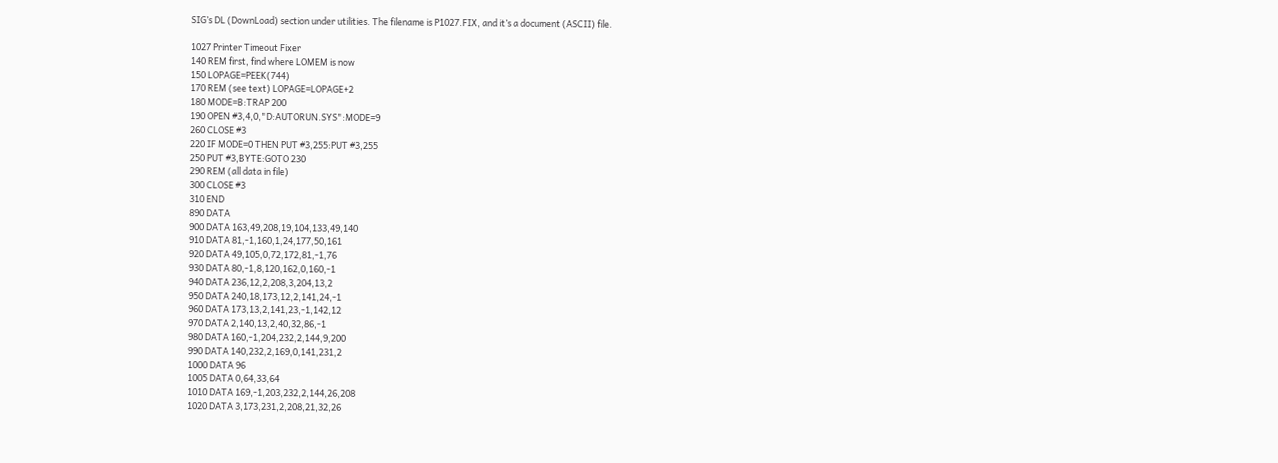SIG’s DL (DownLoad) section under utilities. The filename is P1027.FIX, and it’s a document (ASCII) file.

1027 Printer Timeout Fixer
140 REM first, find where LOMEM is now
150 LOPAGE=PEEK(744)
170 REM (see text) LOPAGE=LOPAGE+2
180 MODE=B:TRAP 200
190 OPEN #3,4,0,"D:AUTORUN.SYS":MODE=9
260 CLOSE #3
220 IF MODE=0 THEN PUT #3,255:PUT #3,255
250 PUT #3,BYTE:GOTO 230
290 REM (all data in file)
300 CLOSE #3
310 END
890 DATA
900 DATA 163,49,208,19,104,133,49,140
910 DATA 81,-1,160,1,24,177,50,161
920 DATA 49,105,0,72,172,81,-1,76
930 DATA 80,-1,8,120,162,0,160,-1
940 DATA 236,12,2,208,3,204,13,2
950 DATA 240,18,173,12,2,141,24,-1
960 DATA 173,13,2,141,23,-1,142,12
970 DATA 2,140,13,2,40,32,86,-1
980 DATA 160,-1,204,232,2,144,9,200
990 DATA 140,232,2,169,0,141,231,2
1000 DATA 96
1005 DATA 0,64,33,64
1010 DATA 169,-1,203,232,2,144,26,208
1020 DATA 3,173,231,2,208,21,32,26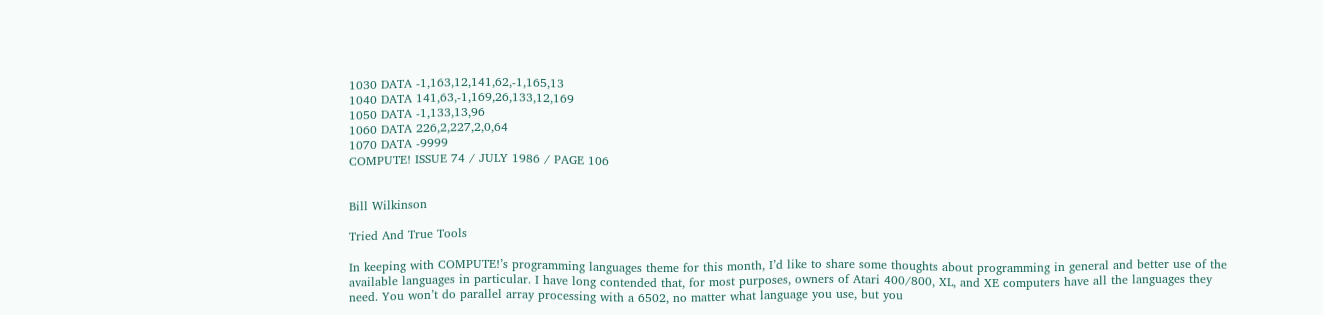1030 DATA -1,163,12,141,62,-1,165,13
1040 DATA 141,63,-1,169,26,133,12,169
1050 DATA -1,133,13,96
1060 DATA 226,2,227,2,0,64
1070 DATA -9999
COMPUTE! ISSUE 74 / JULY 1986 / PAGE 106


Bill Wilkinson

Tried And True Tools

In keeping with COMPUTE!’s programming languages theme for this month, I’d like to share some thoughts about programming in general and better use of the available languages in particular. I have long contended that, for most purposes, owners of Atari 400/800, XL, and XE computers have all the languages they need. You won’t do parallel array processing with a 6502, no matter what language you use, but you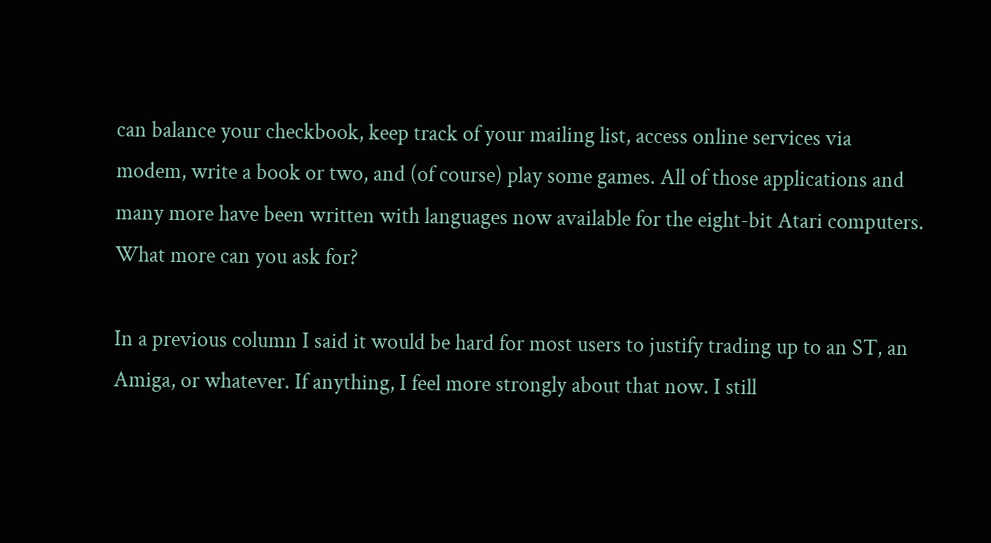can balance your checkbook, keep track of your mailing list, access online services via modem, write a book or two, and (of course) play some games. All of those applications and many more have been written with languages now available for the eight-bit Atari computers. What more can you ask for?

In a previous column I said it would be hard for most users to justify trading up to an ST, an Amiga, or whatever. If anything, I feel more strongly about that now. I still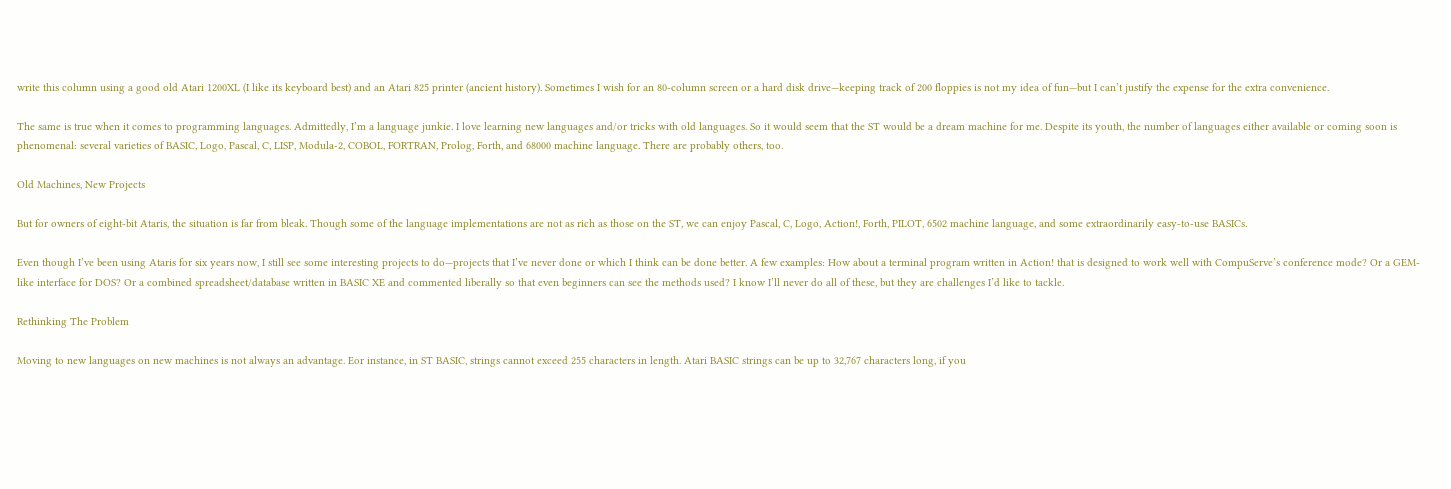write this column using a good old Atari 1200XL (I like its keyboard best) and an Atari 825 printer (ancient history). Sometimes I wish for an 80-column screen or a hard disk drive—keeping track of 200 floppies is not my idea of fun—but I can’t justify the expense for the extra convenience.

The same is true when it comes to programming languages. Admittedly, I’m a language junkie. I love learning new languages and/or tricks with old languages. So it would seem that the ST would be a dream machine for me. Despite its youth, the number of languages either available or coming soon is phenomenal: several varieties of BASIC, Logo, Pascal, C, LISP, Modula-2, COBOL, FORTRAN, Prolog, Forth, and 68000 machine language. There are probably others, too.

Old Machines, New Projects

But for owners of eight-bit Ataris, the situation is far from bleak. Though some of the language implementations are not as rich as those on the ST, we can enjoy Pascal, C, Logo, Action!, Forth, PILOT, 6502 machine language, and some extraordinarily easy-to-use BASICs.

Even though I’ve been using Ataris for six years now, I still see some interesting projects to do—projects that I’ve never done or which I think can be done better. A few examples: How about a terminal program written in Action! that is designed to work well with CompuServe’s conference mode? Or a GEM-like interface for DOS? Or a combined spreadsheet/database written in BASIC XE and commented liberally so that even beginners can see the methods used? I know I’ll never do all of these, but they are challenges I’d like to tackle.

Rethinking The Problem

Moving to new languages on new machines is not always an advantage. Eor instance, in ST BASIC, strings cannot exceed 255 characters in length. Atari BASIC strings can be up to 32,767 characters long, if you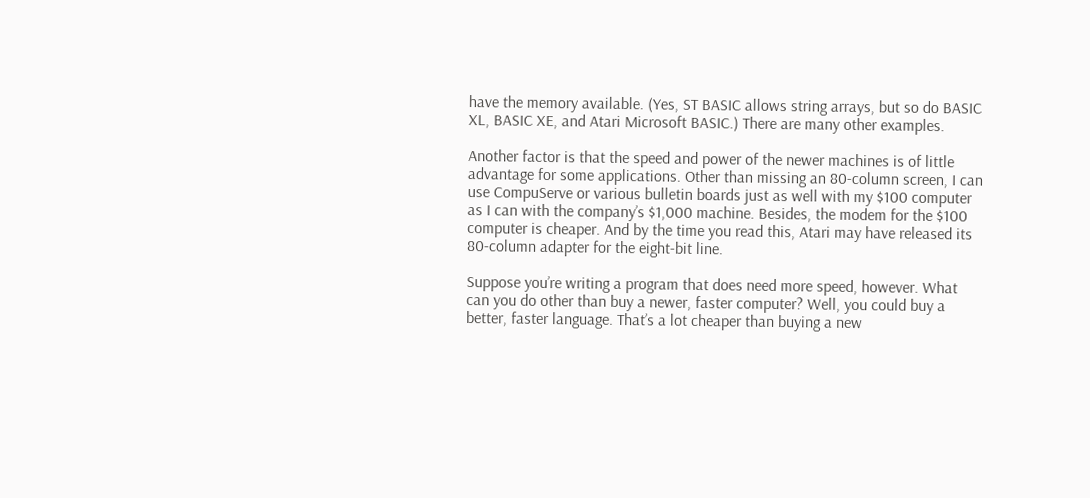have the memory available. (Yes, ST BASIC allows string arrays, but so do BASIC XL, BASIC XE, and Atari Microsoft BASIC.) There are many other examples.

Another factor is that the speed and power of the newer machines is of little advantage for some applications. Other than missing an 80-column screen, I can use CompuServe or various bulletin boards just as well with my $100 computer as I can with the company’s $1,000 machine. Besides, the modem for the $100 computer is cheaper. And by the time you read this, Atari may have released its 80-column adapter for the eight-bit line.

Suppose you’re writing a program that does need more speed, however. What can you do other than buy a newer, faster computer? Well, you could buy a better, faster language. That’s a lot cheaper than buying a new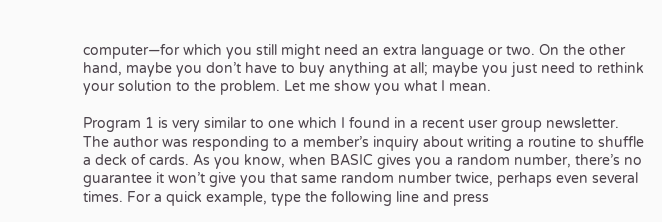computer—for which you still might need an extra language or two. On the other hand, maybe you don’t have to buy anything at all; maybe you just need to rethink your solution to the problem. Let me show you what I mean.

Program 1 is very similar to one which I found in a recent user group newsletter. The author was responding to a member’s inquiry about writing a routine to shuffle a deck of cards. As you know, when BASIC gives you a random number, there’s no guarantee it won’t give you that same random number twice, perhaps even several times. For a quick example, type the following line and press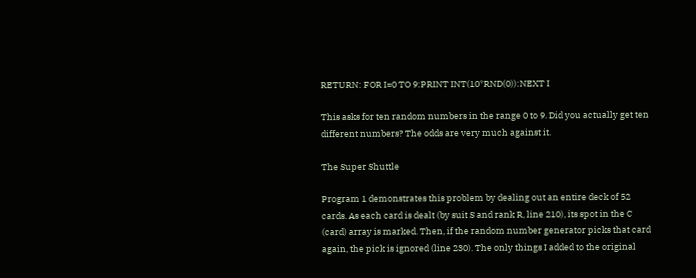RETURN: FOR I=0 TO 9:PRINT INT(10*RND(0)):NEXT I

This asks for ten random numbers in the range 0 to 9. Did you actually get ten different numbers? The odds are very much against it.

The Super Shuttle

Program 1 demonstrates this problem by dealing out an entire deck of 52 cards. As each card is dealt (by suit S and rank R, line 210), its spot in the C (card) array is marked. Then, if the random number generator picks that card again, the pick is ignored (line 230). The only things I added to the original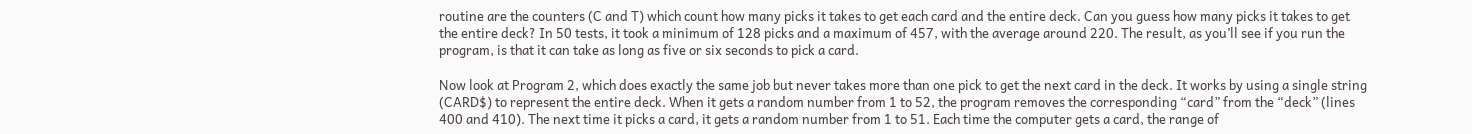routine are the counters (C and T) which count how many picks it takes to get each card and the entire deck. Can you guess how many picks it takes to get the entire deck? In 50 tests, it took a minimum of 128 picks and a maximum of 457, with the average around 220. The result, as you’ll see if you run the program, is that it can take as long as five or six seconds to pick a card.

Now look at Program 2, which does exactly the same job but never takes more than one pick to get the next card in the deck. It works by using a single string (CARD$) to represent the entire deck. When it gets a random number from 1 to 52, the program removes the corresponding “card” from the “deck” (lines 400 and 410). The next time it picks a card, it gets a random number from 1 to 51. Each time the computer gets a card, the range of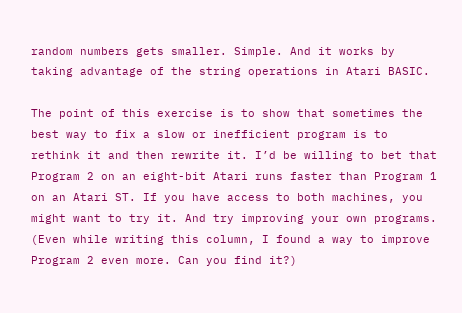random numbers gets smaller. Simple. And it works by taking advantage of the string operations in Atari BASIC.

The point of this exercise is to show that sometimes the best way to fix a slow or inefficient program is to rethink it and then rewrite it. I’d be willing to bet that Program 2 on an eight-bit Atari runs faster than Program 1 on an Atari ST. If you have access to both machines, you might want to try it. And try improving your own programs. (Even while writing this column, I found a way to improve Program 2 even more. Can you find it?)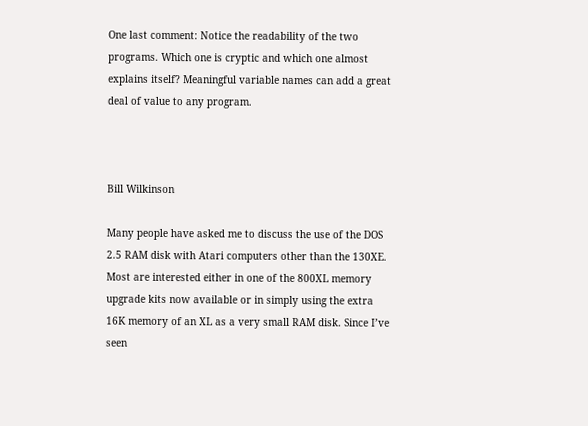One last comment: Notice the readability of the two programs. Which one is cryptic and which one almost explains itself? Meaningful variable names can add a great deal of value to any program.



Bill Wilkinson

Many people have asked me to discuss the use of the DOS 2.5 RAM disk with Atari computers other than the 130XE. Most are interested either in one of the 800XL memory upgrade kits now available or in simply using the extra 16K memory of an XL as a very small RAM disk. Since I’ve seen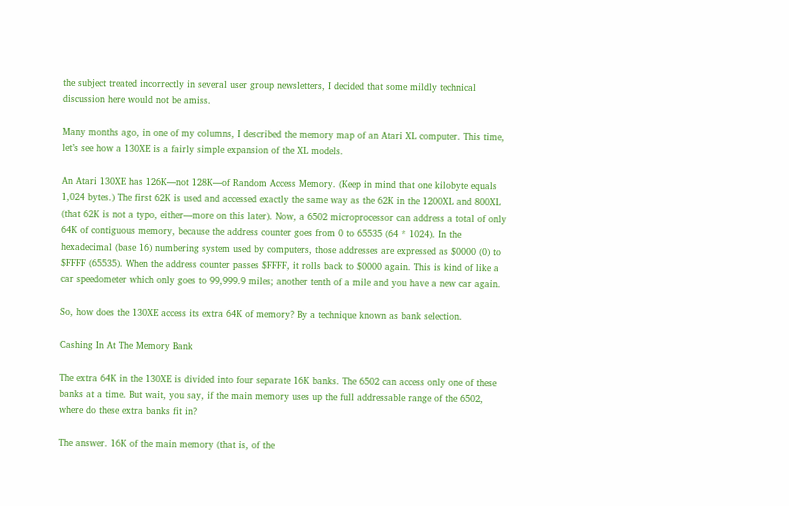the subject treated incorrectly in several user group newsletters, I decided that some mildly technical discussion here would not be amiss.

Many months ago, in one of my columns, I described the memory map of an Atari XL computer. This time, let’s see how a 130XE is a fairly simple expansion of the XL models.

An Atari 130XE has 126K—not 128K—of Random Access Memory. (Keep in mind that one kilobyte equals 1,024 bytes.) The first 62K is used and accessed exactly the same way as the 62K in the 1200XL and 800XL (that 62K is not a typo, either—more on this later). Now, a 6502 microprocessor can address a total of only 64K of contiguous memory, because the address counter goes from 0 to 65535 (64 * 1024). In the hexadecimal (base 16) numbering system used by computers, those addresses are expressed as $0000 (0) to $FFFF (65535). When the address counter passes $FFFF, it rolls back to $0000 again. This is kind of like a car speedometer which only goes to 99,999.9 miles; another tenth of a mile and you have a new car again.

So, how does the 130XE access its extra 64K of memory? By a technique known as bank selection.

Cashing In At The Memory Bank

The extra 64K in the 130XE is divided into four separate 16K banks. The 6502 can access only one of these banks at a time. But wait, you say, if the main memory uses up the full addressable range of the 6502, where do these extra banks fit in?

The answer. 16K of the main memory (that is, of the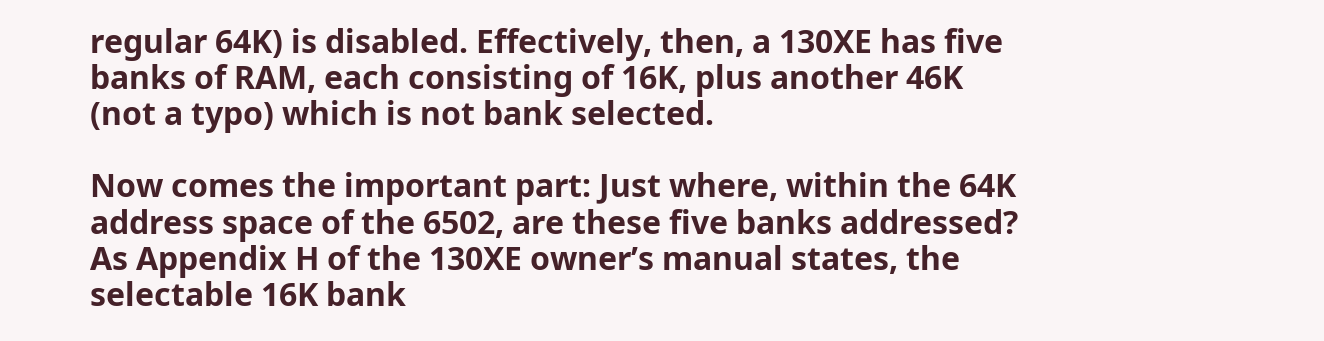regular 64K) is disabled. Effectively, then, a 130XE has five banks of RAM, each consisting of 16K, plus another 46K (not a typo) which is not bank selected.

Now comes the important part: Just where, within the 64K address space of the 6502, are these five banks addressed? As Appendix H of the 130XE owner’s manual states, the selectable 16K bank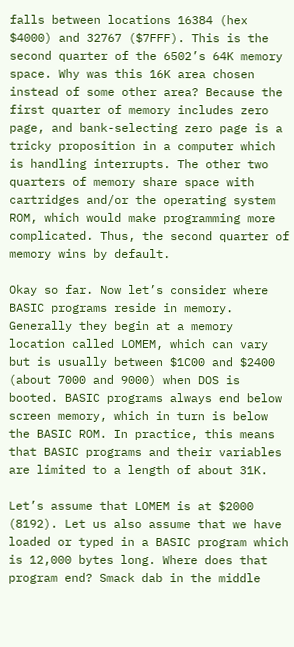falls between locations 16384 (hex $4000) and 32767 ($7FFF). This is the second quarter of the 6502’s 64K memory space. Why was this 16K area chosen instead of some other area? Because the first quarter of memory includes zero page, and bank-selecting zero page is a tricky proposition in a computer which is handling interrupts. The other two quarters of memory share space with cartridges and/or the operating system ROM, which would make programming more complicated. Thus, the second quarter of memory wins by default.

Okay so far. Now let’s consider where BASIC programs reside in memory. Generally they begin at a memory location called LOMEM, which can vary but is usually between $1C00 and $2400 (about 7000 and 9000) when DOS is booted. BASIC programs always end below screen memory, which in turn is below the BASIC ROM. In practice, this means that BASIC programs and their variables are limited to a length of about 31K.

Let’s assume that LOMEM is at $2000 (8192). Let us also assume that we have loaded or typed in a BASIC program which is 12,000 bytes long. Where does that program end? Smack dab in the middle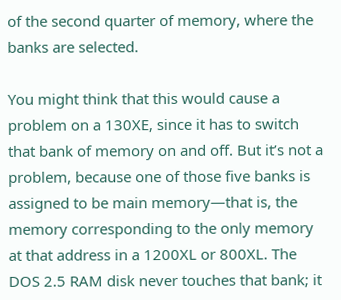of the second quarter of memory, where the banks are selected.

You might think that this would cause a problem on a 130XE, since it has to switch that bank of memory on and off. But it’s not a problem, because one of those five banks is assigned to be main memory—that is, the memory corresponding to the only memory at that address in a 1200XL or 800XL. The DOS 2.5 RAM disk never touches that bank; it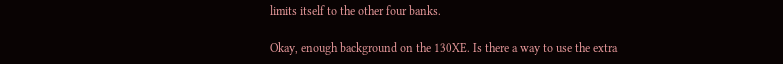limits itself to the other four banks.

Okay, enough background on the 130XE. Is there a way to use the extra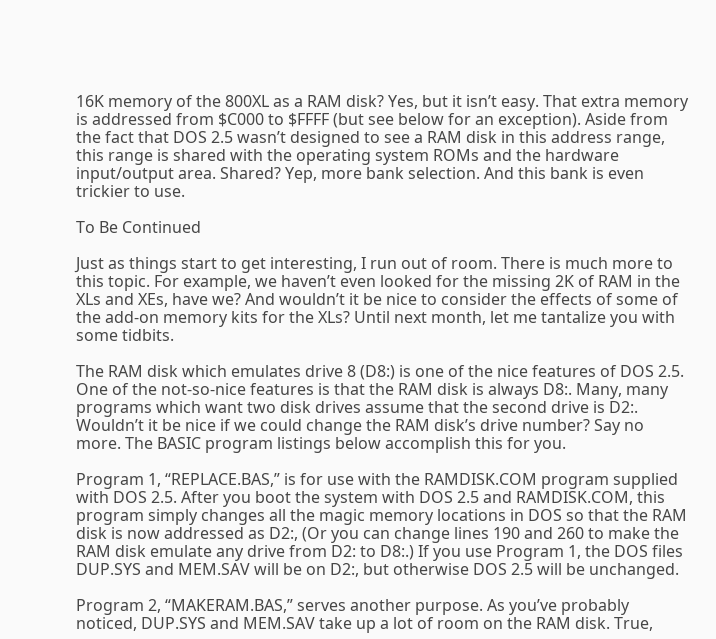16K memory of the 800XL as a RAM disk? Yes, but it isn’t easy. That extra memory is addressed from $C000 to $FFFF (but see below for an exception). Aside from the fact that DOS 2.5 wasn’t designed to see a RAM disk in this address range, this range is shared with the operating system ROMs and the hardware input/output area. Shared? Yep, more bank selection. And this bank is even trickier to use.

To Be Continued

Just as things start to get interesting, I run out of room. There is much more to this topic. For example, we haven’t even looked for the missing 2K of RAM in the XLs and XEs, have we? And wouldn’t it be nice to consider the effects of some of the add-on memory kits for the XLs? Until next month, let me tantalize you with some tidbits.

The RAM disk which emulates drive 8 (D8:) is one of the nice features of DOS 2.5. One of the not-so-nice features is that the RAM disk is always D8:. Many, many programs which want two disk drives assume that the second drive is D2:. Wouldn’t it be nice if we could change the RAM disk’s drive number? Say no more. The BASIC program listings below accomplish this for you.

Program 1, “REPLACE.BAS,” is for use with the RAMDISK.COM program supplied with DOS 2.5. After you boot the system with DOS 2.5 and RAMDISK.COM, this program simply changes all the magic memory locations in DOS so that the RAM disk is now addressed as D2:, (Or you can change lines 190 and 260 to make the RAM disk emulate any drive from D2: to D8:.) If you use Program 1, the DOS files DUP.SYS and MEM.SAV will be on D2:, but otherwise DOS 2.5 will be unchanged.

Program 2, “MAKERAM.BAS,” serves another purpose. As you’ve probably noticed, DUP.SYS and MEM.SAV take up a lot of room on the RAM disk. True,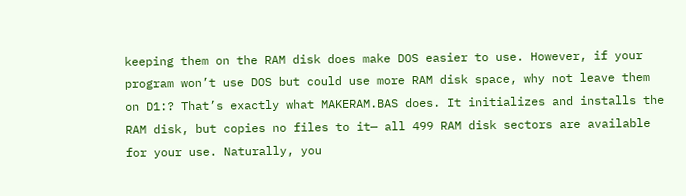keeping them on the RAM disk does make DOS easier to use. However, if your program won’t use DOS but could use more RAM disk space, why not leave them on D1:? That’s exactly what MAKERAM.BAS does. It initializes and installs the RAM disk, but copies no files to it— all 499 RAM disk sectors are available for your use. Naturally, you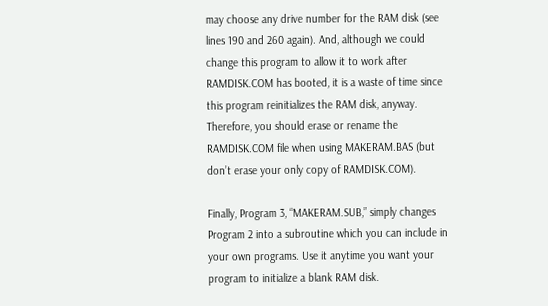may choose any drive number for the RAM disk (see lines 190 and 260 again). And, although we could change this program to allow it to work after RAMDISK.COM has booted, it is a waste of time since this program reinitializes the RAM disk, anyway. Therefore, you should erase or rename the RAMDISK.COM file when using MAKERAM.BAS (but don’t erase your only copy of RAMDISK.COM).

Finally, Program 3, “MAKERAM.SUB,” simply changes Program 2 into a subroutine which you can include in your own programs. Use it anytime you want your program to initialize a blank RAM disk.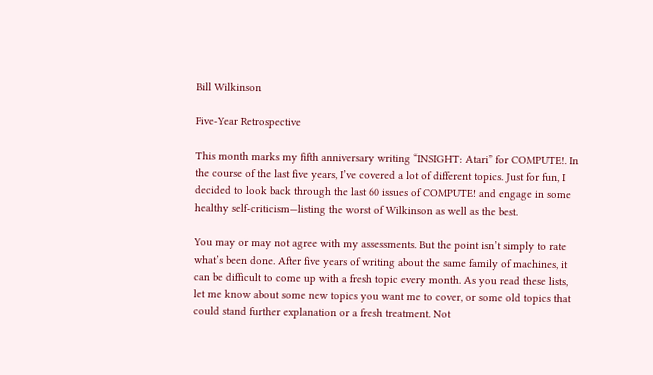Bill Wilkinson

Five-Year Retrospective

This month marks my fifth anniversary writing “INSIGHT: Atari” for COMPUTE!. In the course of the last five years, I’ve covered a lot of different topics. Just for fun, I decided to look back through the last 60 issues of COMPUTE! and engage in some healthy self-criticism—listing the worst of Wilkinson as well as the best.

You may or may not agree with my assessments. But the point isn’t simply to rate what’s been done. After five years of writing about the same family of machines, it can be difficult to come up with a fresh topic every month. As you read these lists, let me know about some new topics you want me to cover, or some old topics that could stand further explanation or a fresh treatment. Not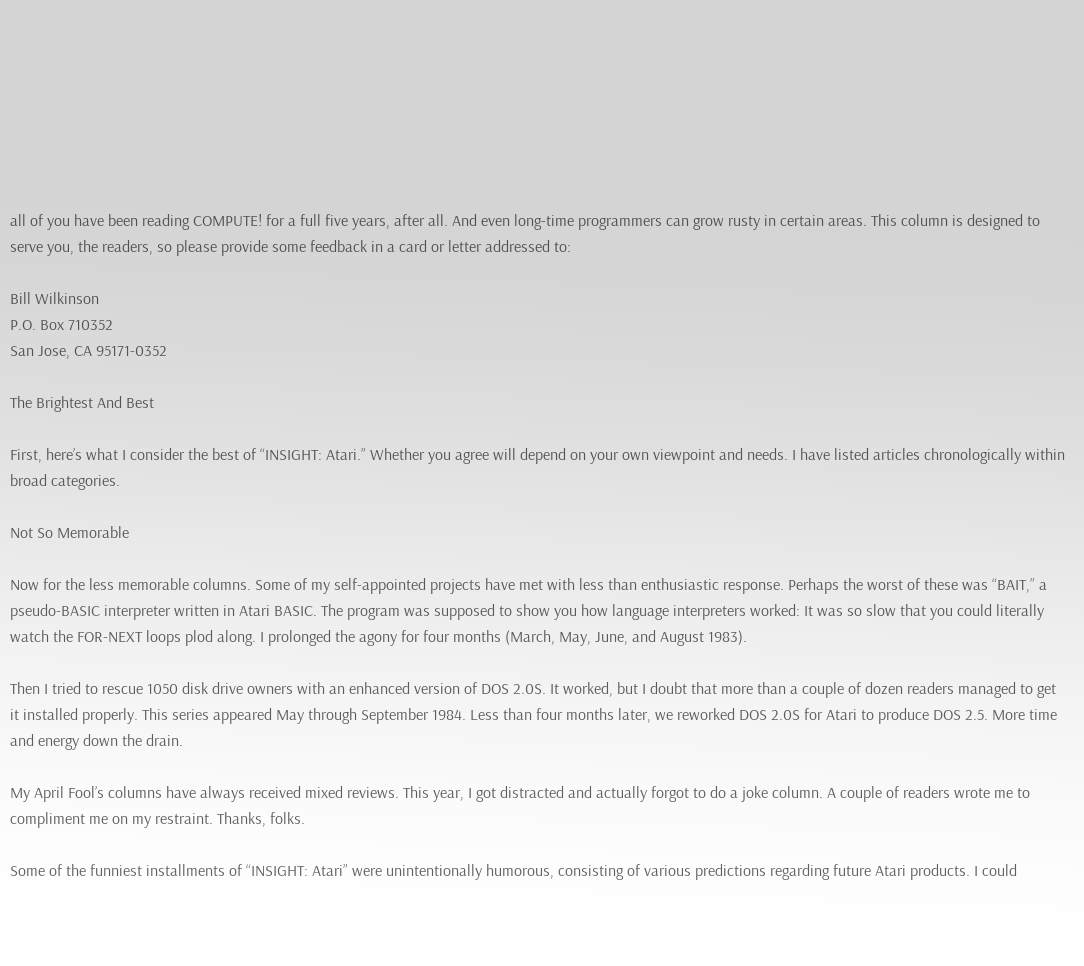all of you have been reading COMPUTE! for a full five years, after all. And even long-time programmers can grow rusty in certain areas. This column is designed to serve you, the readers, so please provide some feedback in a card or letter addressed to:

Bill Wilkinson
P.O. Box 710352
San Jose, CA 95171-0352

The Brightest And Best

First, here’s what I consider the best of “INSIGHT: Atari.” Whether you agree will depend on your own viewpoint and needs. I have listed articles chronologically within broad categories.

Not So Memorable

Now for the less memorable columns. Some of my self-appointed projects have met with less than enthusiastic response. Perhaps the worst of these was “BAIT,” a pseudo-BASIC interpreter written in Atari BASIC. The program was supposed to show you how language interpreters worked: It was so slow that you could literally watch the FOR-NEXT loops plod along. I prolonged the agony for four months (March, May, June, and August 1983).

Then I tried to rescue 1050 disk drive owners with an enhanced version of DOS 2.0S. It worked, but I doubt that more than a couple of dozen readers managed to get it installed properly. This series appeared May through September 1984. Less than four months later, we reworked DOS 2.0S for Atari to produce DOS 2.5. More time and energy down the drain.

My April Fool’s columns have always received mixed reviews. This year, I got distracted and actually forgot to do a joke column. A couple of readers wrote me to compliment me on my restraint. Thanks, folks.

Some of the funniest installments of “INSIGHT: Atari” were unintentionally humorous, consisting of various predictions regarding future Atari products. I could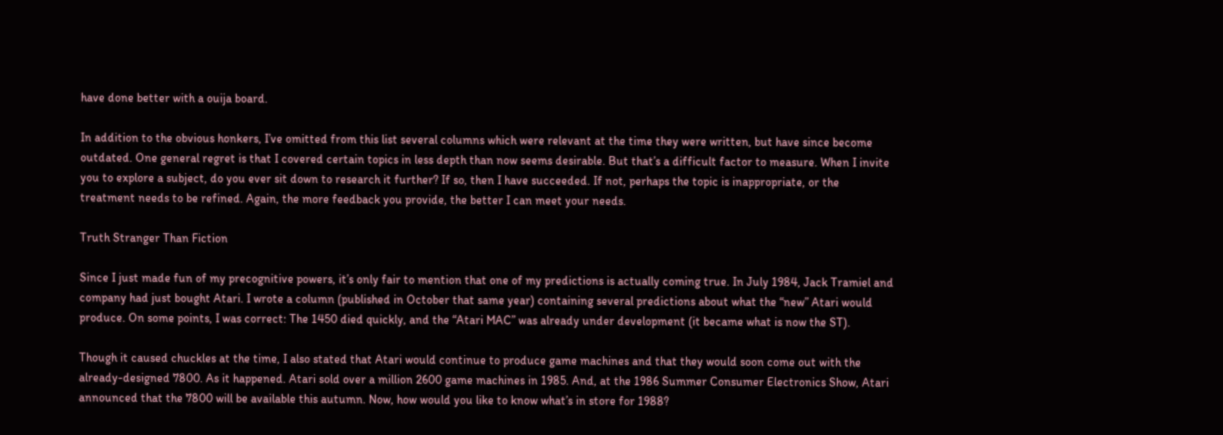have done better with a ouija board.

In addition to the obvious honkers, I’ve omitted from this list several columns which were relevant at the time they were written, but have since become outdated. One general regret is that I covered certain topics in less depth than now seems desirable. But that’s a difficult factor to measure. When I invite you to explore a subject, do you ever sit down to research it further? If so, then I have succeeded. If not, perhaps the topic is inappropriate, or the treatment needs to be refined. Again, the more feedback you provide, the better I can meet your needs.

Truth Stranger Than Fiction

Since I just made fun of my precognitive powers, it’s only fair to mention that one of my predictions is actually coming true. In July 1984, Jack Tramiel and company had just bought Atari. I wrote a column (published in October that same year) containing several predictions about what the “new” Atari would produce. On some points, I was correct: The 1450 died quickly, and the “Atari MAC” was already under development (it became what is now the ST).

Though it caused chuckles at the time, I also stated that Atari would continue to produce game machines and that they would soon come out with the already-designed 7800. As it happened. Atari sold over a million 2600 game machines in 1985. And, at the 1986 Summer Consumer Electronics Show, Atari announced that the 7800 will be available this autumn. Now, how would you like to know what’s in store for 1988?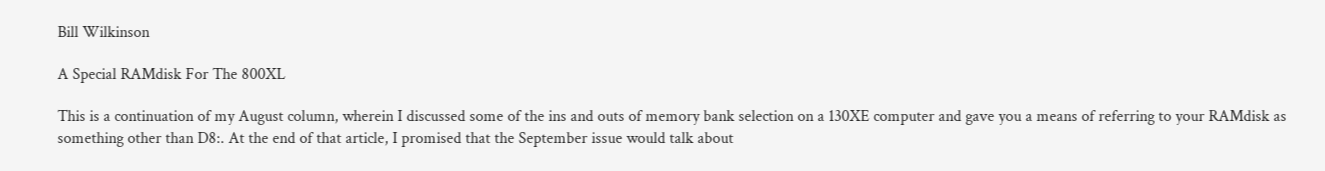Bill Wilkinson

A Special RAMdisk For The 800XL

This is a continuation of my August column, wherein I discussed some of the ins and outs of memory bank selection on a 130XE computer and gave you a means of referring to your RAMdisk as something other than D8:. At the end of that article, I promised that the September issue would talk about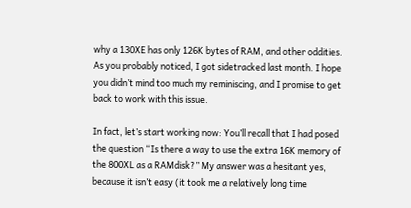why a 130XE has only 126K bytes of RAM, and other oddities. As you probably noticed, I got sidetracked last month. I hope you didn’t mind too much my reminiscing, and I promise to get back to work with this issue.

In fact, let’s start working now: You’ll recall that I had posed the question “Is there a way to use the extra 16K memory of the 800XL as a RAMdisk?” My answer was a hesitant yes, because it isn’t easy (it took me a relatively long time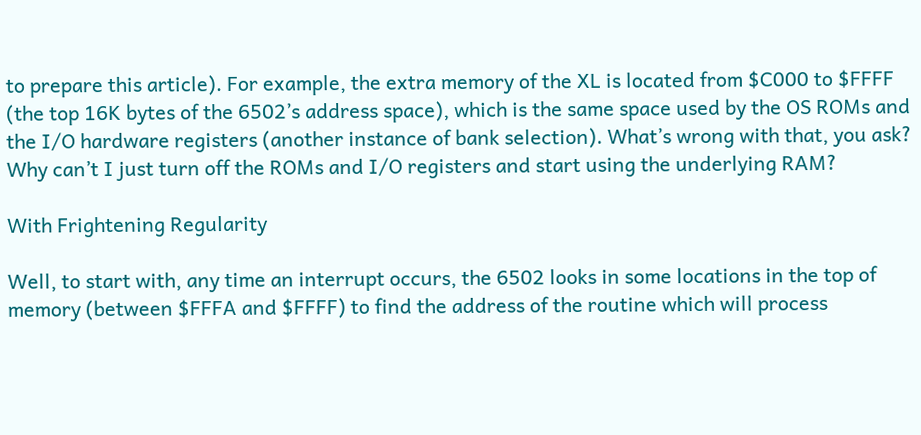to prepare this article). For example, the extra memory of the XL is located from $C000 to $FFFF (the top 16K bytes of the 6502’s address space), which is the same space used by the OS ROMs and the I/O hardware registers (another instance of bank selection). What’s wrong with that, you ask? Why can’t I just turn off the ROMs and I/O registers and start using the underlying RAM?

With Frightening Regularity

Well, to start with, any time an interrupt occurs, the 6502 looks in some locations in the top of memory (between $FFFA and $FFFF) to find the address of the routine which will process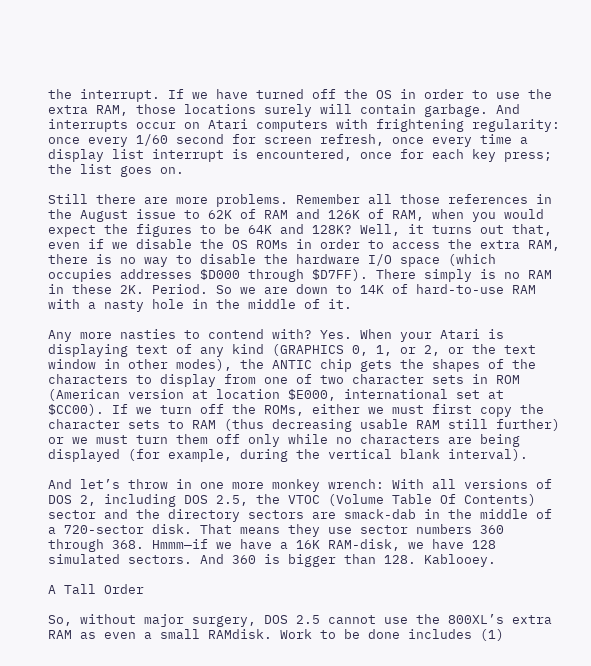the interrupt. If we have turned off the OS in order to use the extra RAM, those locations surely will contain garbage. And interrupts occur on Atari computers with frightening regularity: once every 1/60 second for screen refresh, once every time a display list interrupt is encountered, once for each key press; the list goes on.

Still there are more problems. Remember all those references in the August issue to 62K of RAM and 126K of RAM, when you would expect the figures to be 64K and 128K? Well, it turns out that, even if we disable the OS ROMs in order to access the extra RAM, there is no way to disable the hardware I/O space (which occupies addresses $D000 through $D7FF). There simply is no RAM in these 2K. Period. So we are down to 14K of hard-to-use RAM with a nasty hole in the middle of it.

Any more nasties to contend with? Yes. When your Atari is displaying text of any kind (GRAPHICS 0, 1, or 2, or the text window in other modes), the ANTIC chip gets the shapes of the characters to display from one of two character sets in ROM (American version at location $E000, international set at $CC00). If we turn off the ROMs, either we must first copy the character sets to RAM (thus decreasing usable RAM still further) or we must turn them off only while no characters are being displayed (for example, during the vertical blank interval).

And let’s throw in one more monkey wrench: With all versions of DOS 2, including DOS 2.5, the VTOC (Volume Table Of Contents) sector and the directory sectors are smack-dab in the middle of a 720-sector disk. That means they use sector numbers 360 through 368. Hmmm—if we have a 16K RAM-disk, we have 128 simulated sectors. And 360 is bigger than 128. Kablooey.

A Tall Order

So, without major surgery, DOS 2.5 cannot use the 800XL’s extra RAM as even a small RAMdisk. Work to be done includes (1)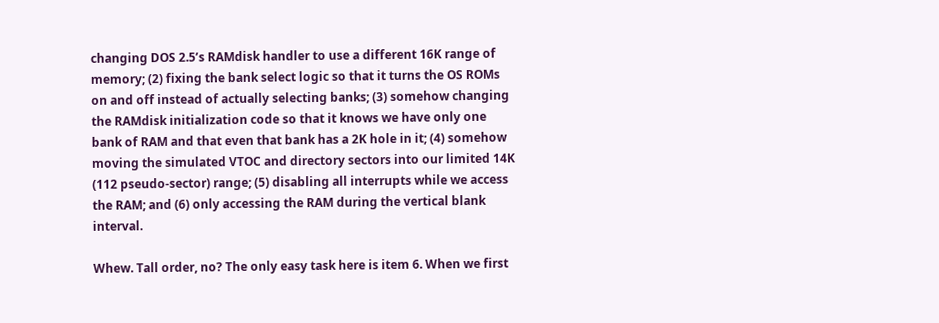changing DOS 2.5’s RAMdisk handler to use a different 16K range of memory; (2) fixing the bank select logic so that it turns the OS ROMs on and off instead of actually selecting banks; (3) somehow changing the RAMdisk initialization code so that it knows we have only one bank of RAM and that even that bank has a 2K hole in it; (4) somehow moving the simulated VTOC and directory sectors into our limited 14K (112 pseudo-sector) range; (5) disabling all interrupts while we access the RAM; and (6) only accessing the RAM during the vertical blank interval.

Whew. Tall order, no? The only easy task here is item 6. When we first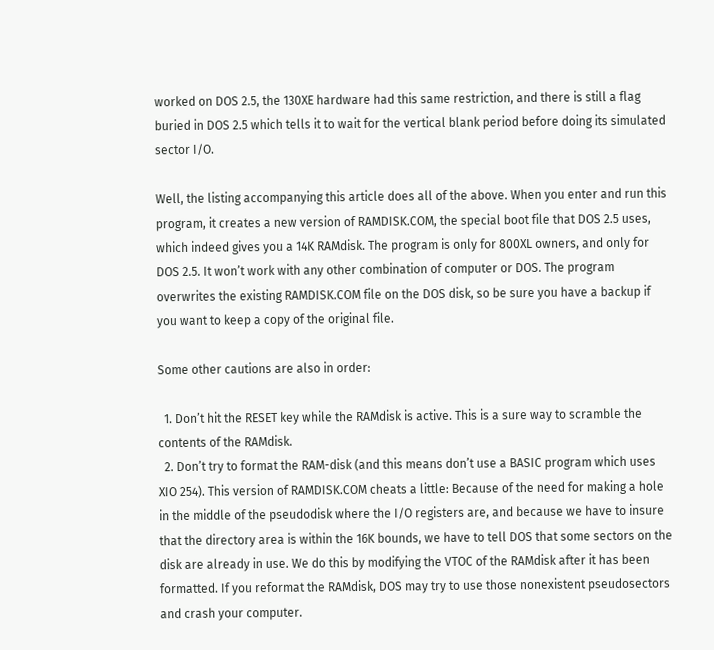worked on DOS 2.5, the 130XE hardware had this same restriction, and there is still a flag buried in DOS 2.5 which tells it to wait for the vertical blank period before doing its simulated sector I/O.

Well, the listing accompanying this article does all of the above. When you enter and run this program, it creates a new version of RAMDISK.COM, the special boot file that DOS 2.5 uses, which indeed gives you a 14K RAMdisk. The program is only for 800XL owners, and only for DOS 2.5. It won’t work with any other combination of computer or DOS. The program overwrites the existing RAMDISK.COM file on the DOS disk, so be sure you have a backup if you want to keep a copy of the original file.

Some other cautions are also in order:

  1. Don’t hit the RESET key while the RAMdisk is active. This is a sure way to scramble the contents of the RAMdisk.
  2. Don’t try to format the RAM-disk (and this means don’t use a BASIC program which uses XIO 254). This version of RAMDISK.COM cheats a little: Because of the need for making a hole in the middle of the pseudodisk where the I/O registers are, and because we have to insure that the directory area is within the 16K bounds, we have to tell DOS that some sectors on the disk are already in use. We do this by modifying the VTOC of the RAMdisk after it has been formatted. If you reformat the RAMdisk, DOS may try to use those nonexistent pseudosectors and crash your computer.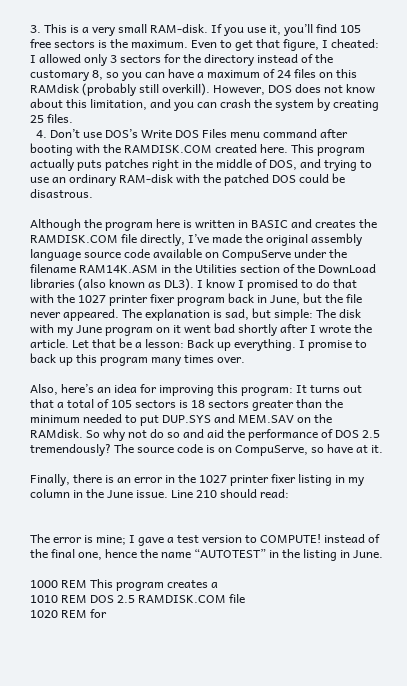3. This is a very small RAM-disk. If you use it, you’ll find 105 free sectors is the maximum. Even to get that figure, I cheated: I allowed only 3 sectors for the directory instead of the customary 8, so you can have a maximum of 24 files on this RAMdisk (probably still overkill). However, DOS does not know about this limitation, and you can crash the system by creating 25 files.
  4. Don’t use DOS’s Write DOS Files menu command after booting with the RAMDISK.COM created here. This program actually puts patches right in the middle of DOS, and trying to use an ordinary RAM-disk with the patched DOS could be disastrous.

Although the program here is written in BASIC and creates the RAMDISK.COM file directly, I’ve made the original assembly language source code available on CompuServe under the filename RAM14K.ASM in the Utilities section of the DownLoad libraries (also known as DL3). I know I promised to do that with the 1027 printer fixer program back in June, but the file never appeared. The explanation is sad, but simple: The disk with my June program on it went bad shortly after I wrote the article. Let that be a lesson: Back up everything. I promise to back up this program many times over.

Also, here’s an idea for improving this program: It turns out that a total of 105 sectors is 18 sectors greater than the minimum needed to put DUP.SYS and MEM.SAV on the RAMdisk. So why not do so and aid the performance of DOS 2.5 tremendously? The source code is on CompuServe, so have at it.

Finally, there is an error in the 1027 printer fixer listing in my column in the June issue. Line 210 should read:


The error is mine; I gave a test version to COMPUTE! instead of the final one, hence the name “AUTOTEST” in the listing in June.

1000 REM This program creates a
1010 REM DOS 2.5 RAMDISK.COM file
1020 REM for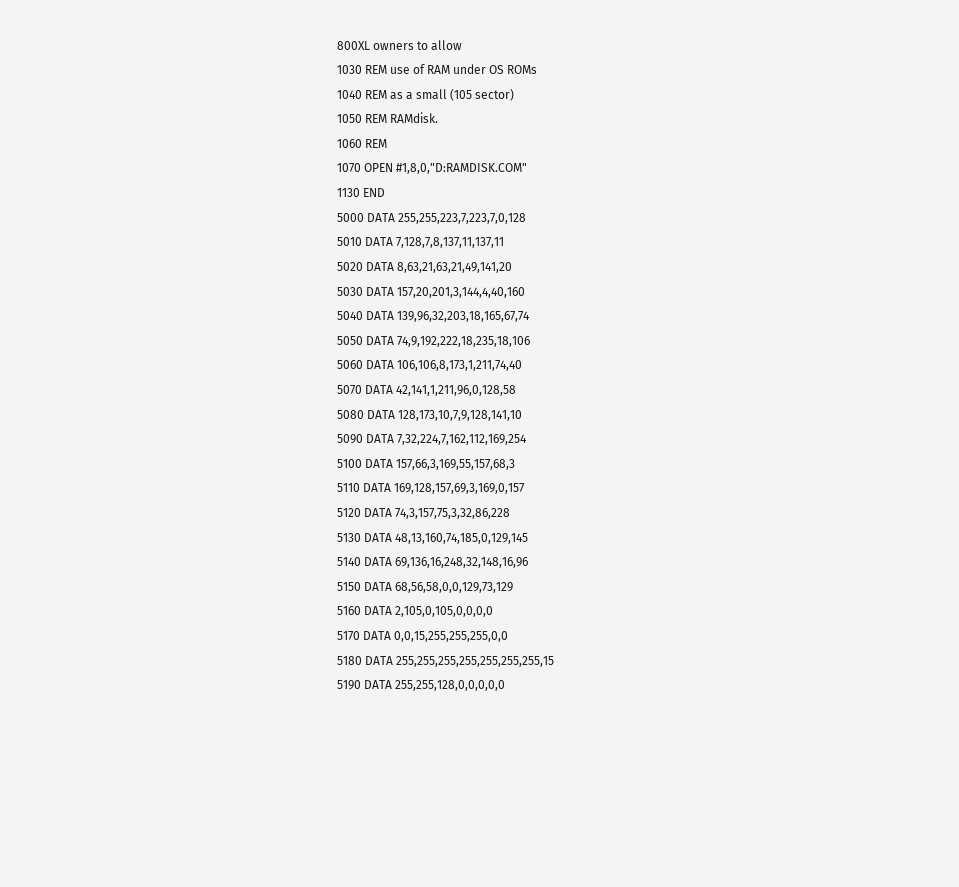800XL owners to allow
1030 REM use of RAM under OS ROMs
1040 REM as a small (105 sector)
1050 REM RAMdisk.
1060 REM
1070 OPEN #1,8,0,"D:RAMDISK.COM"
1130 END
5000 DATA 255,255,223,7,223,7,0,128
5010 DATA 7,128,7,8,137,11,137,11
5020 DATA 8,63,21,63,21,49,141,20
5030 DATA 157,20,201,3,144,4,40,160
5040 DATA 139,96,32,203,18,165,67,74
5050 DATA 74,9,192,222,18,235,18,106
5060 DATA 106,106,8,173,1,211,74,40
5070 DATA 42,141,1,211,96,0,128,58
5080 DATA 128,173,10,7,9,128,141,10
5090 DATA 7,32,224,7,162,112,169,254
5100 DATA 157,66,3,169,55,157,68,3
5110 DATA 169,128,157,69,3,169,0,157
5120 DATA 74,3,157,75,3,32,86,228
5130 DATA 48,13,160,74,185,0,129,145
5140 DATA 69,136,16,248,32,148,16,96
5150 DATA 68,56,58,0,0,129,73,129
5160 DATA 2,105,0,105,0,0,0,0
5170 DATA 0,0,15,255,255,255,0,0
5180 DATA 255,255,255,255,255,255,255,15
5190 DATA 255,255,128,0,0,0,0,0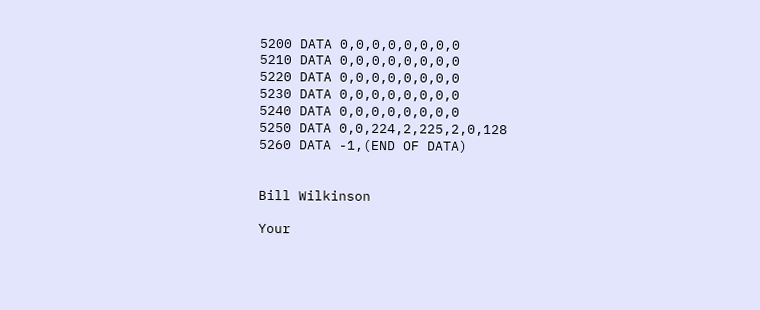5200 DATA 0,0,0,0,0,0,0,0
5210 DATA 0,0,0,0,0,0,0,0
5220 DATA 0,0,0,0,0,0,0,0
5230 DATA 0,0,0,0,0,0,0,0
5240 DATA 0,0,0,0,0,0,0,0
5250 DATA 0,0,224,2,225,2,0,128
5260 DATA -1,(END OF DATA)


Bill Wilkinson

Your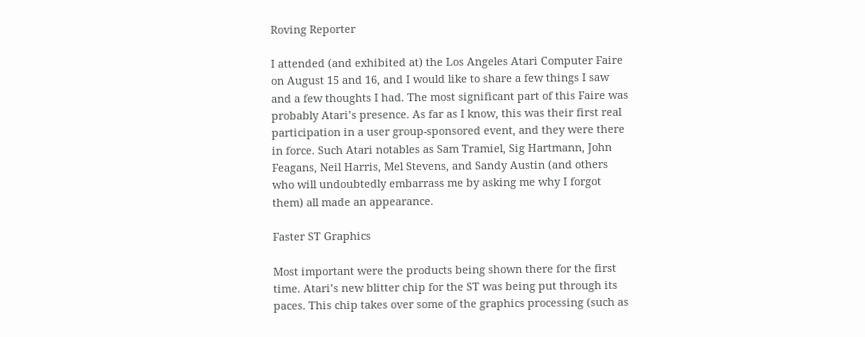Roving Reporter

I attended (and exhibited at) the Los Angeles Atari Computer Faire on August 15 and 16, and I would like to share a few things I saw and a few thoughts I had. The most significant part of this Faire was probably Atari’s presence. As far as I know, this was their first real participation in a user group-sponsored event, and they were there in force. Such Atari notables as Sam Tramiel, Sig Hartmann, John Feagans, Neil Harris, Mel Stevens, and Sandy Austin (and others who will undoubtedly embarrass me by asking me why I forgot them) all made an appearance.

Faster ST Graphics

Most important were the products being shown there for the first time. Atari’s new blitter chip for the ST was being put through its paces. This chip takes over some of the graphics processing (such as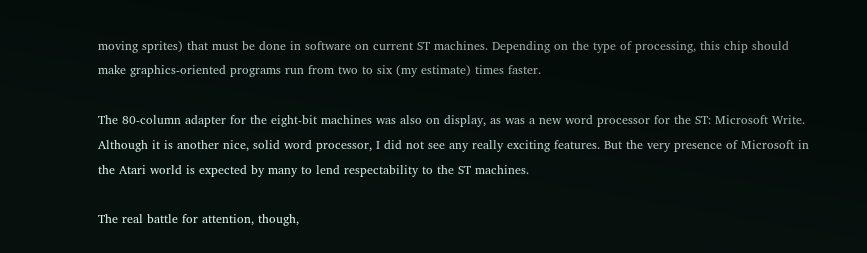moving sprites) that must be done in software on current ST machines. Depending on the type of processing, this chip should make graphics-oriented programs run from two to six (my estimate) times faster.

The 80-column adapter for the eight-bit machines was also on display, as was a new word processor for the ST: Microsoft Write. Although it is another nice, solid word processor, I did not see any really exciting features. But the very presence of Microsoft in the Atari world is expected by many to lend respectability to the ST machines.

The real battle for attention, though,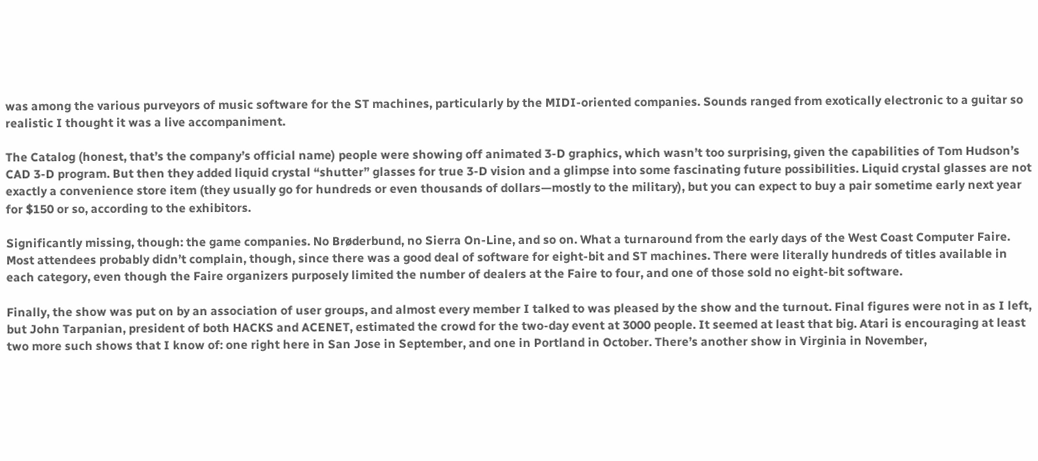was among the various purveyors of music software for the ST machines, particularly by the MIDI-oriented companies. Sounds ranged from exotically electronic to a guitar so realistic I thought it was a live accompaniment.

The Catalog (honest, that’s the company’s official name) people were showing off animated 3-D graphics, which wasn’t too surprising, given the capabilities of Tom Hudson’s CAD 3-D program. But then they added liquid crystal “shutter” glasses for true 3-D vision and a glimpse into some fascinating future possibilities. Liquid crystal glasses are not exactly a convenience store item (they usually go for hundreds or even thousands of dollars—mostly to the military), but you can expect to buy a pair sometime early next year for $150 or so, according to the exhibitors.

Significantly missing, though: the game companies. No Brøderbund, no Sierra On-Line, and so on. What a turnaround from the early days of the West Coast Computer Faire. Most attendees probably didn’t complain, though, since there was a good deal of software for eight-bit and ST machines. There were literally hundreds of titles available in each category, even though the Faire organizers purposely limited the number of dealers at the Faire to four, and one of those sold no eight-bit software.

Finally, the show was put on by an association of user groups, and almost every member I talked to was pleased by the show and the turnout. Final figures were not in as I left, but John Tarpanian, president of both HACKS and ACENET, estimated the crowd for the two-day event at 3000 people. It seemed at least that big. Atari is encouraging at least two more such shows that I know of: one right here in San Jose in September, and one in Portland in October. There’s another show in Virginia in November,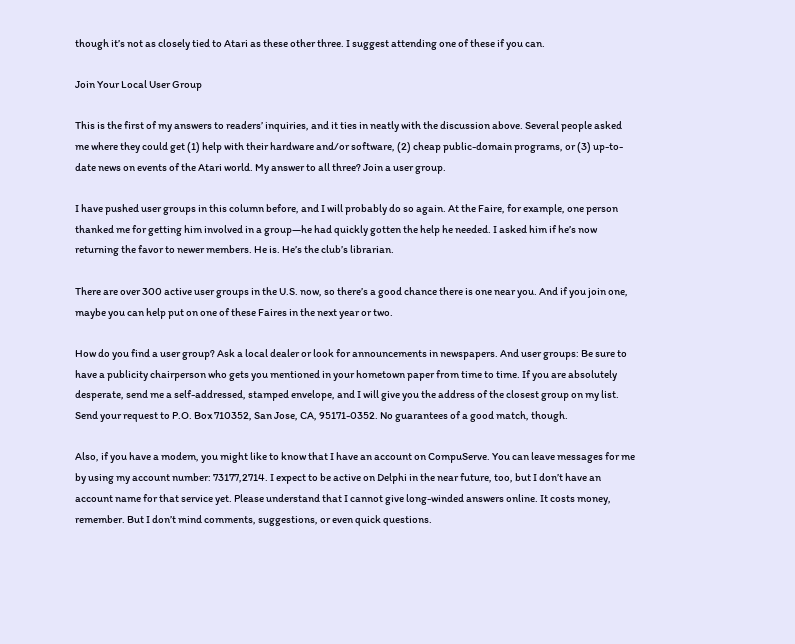though it’s not as closely tied to Atari as these other three. I suggest attending one of these if you can.

Join Your Local User Group

This is the first of my answers to readers’ inquiries, and it ties in neatly with the discussion above. Several people asked me where they could get (1) help with their hardware and/or software, (2) cheap public-domain programs, or (3) up-to-date news on events of the Atari world. My answer to all three? Join a user group.

I have pushed user groups in this column before, and I will probably do so again. At the Faire, for example, one person thanked me for getting him involved in a group—he had quickly gotten the help he needed. I asked him if he’s now returning the favor to newer members. He is. He’s the club’s librarian.

There are over 300 active user groups in the U.S. now, so there’s a good chance there is one near you. And if you join one, maybe you can help put on one of these Faires in the next year or two.

How do you find a user group? Ask a local dealer or look for announcements in newspapers. And user groups: Be sure to have a publicity chairperson who gets you mentioned in your hometown paper from time to time. If you are absolutely desperate, send me a self-addressed, stamped envelope, and I will give you the address of the closest group on my list. Send your request to P.O. Box 710352, San Jose, CA, 95171-0352. No guarantees of a good match, though.

Also, if you have a modem, you might like to know that I have an account on CompuServe. You can leave messages for me by using my account number: 73177,2714. I expect to be active on Delphi in the near future, too, but I don’t have an account name for that service yet. Please understand that I cannot give long-winded answers online. It costs money, remember. But I don’t mind comments, suggestions, or even quick questions.